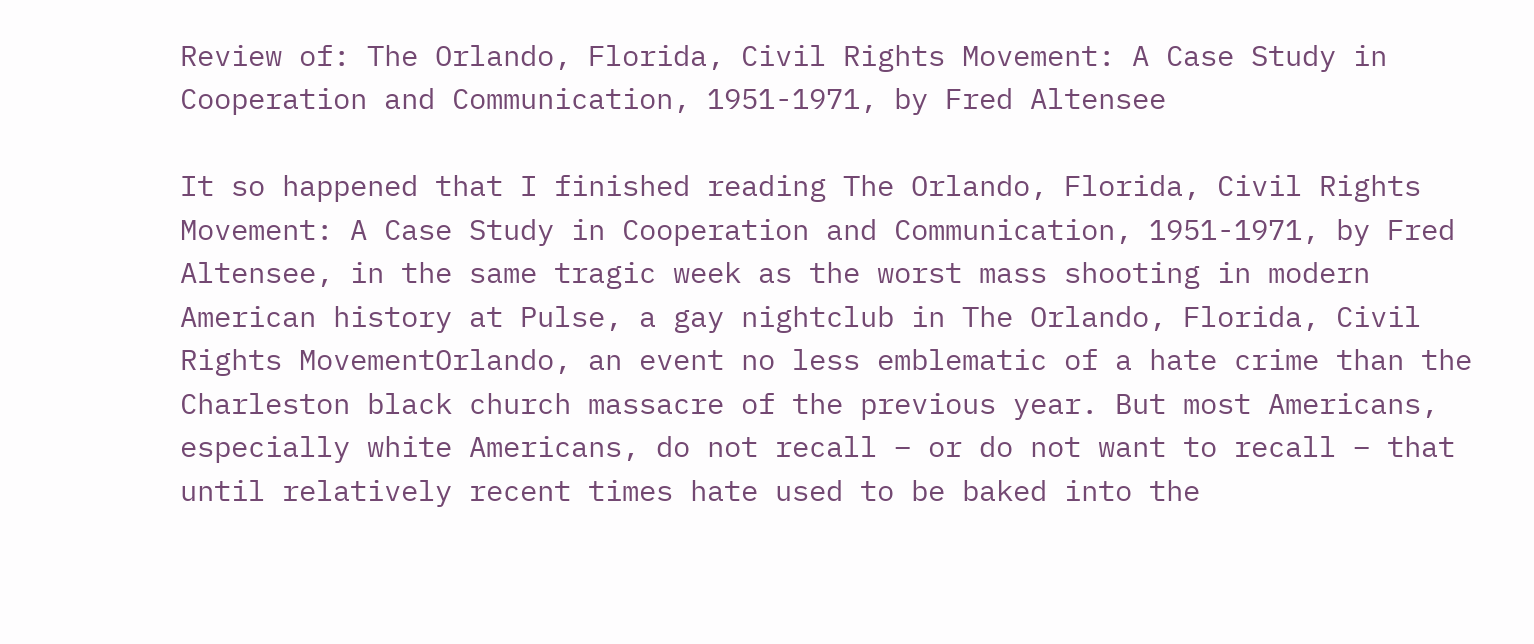Review of: The Orlando, Florida, Civil Rights Movement: A Case Study in Cooperation and Communication, 1951-1971, by Fred Altensee

It so happened that I finished reading The Orlando, Florida, Civil Rights Movement: A Case Study in Cooperation and Communication, 1951-1971, by Fred Altensee, in the same tragic week as the worst mass shooting in modern American history at Pulse, a gay nightclub in The Orlando, Florida, Civil Rights MovementOrlando, an event no less emblematic of a hate crime than the Charleston black church massacre of the previous year. But most Americans, especially white Americans, do not recall – or do not want to recall – that until relatively recent times hate used to be baked into the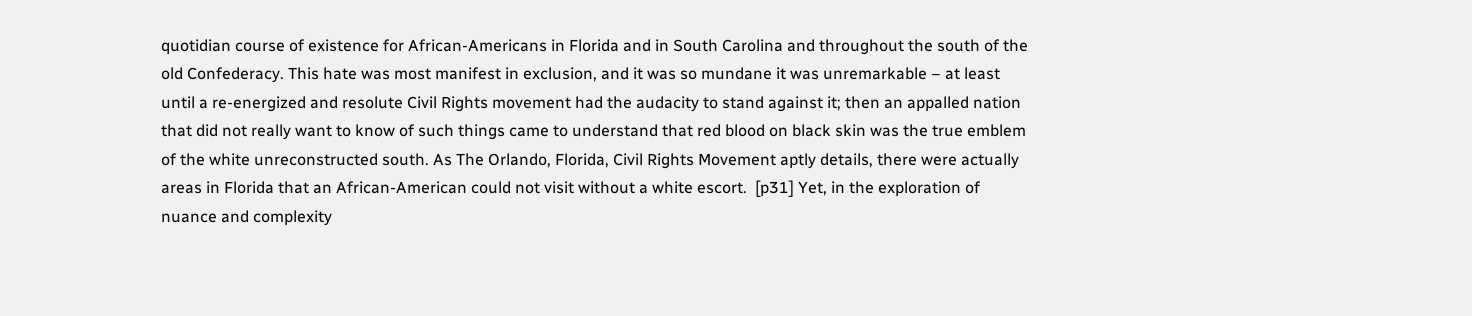quotidian course of existence for African-Americans in Florida and in South Carolina and throughout the south of the old Confederacy. This hate was most manifest in exclusion, and it was so mundane it was unremarkable – at least until a re-energized and resolute Civil Rights movement had the audacity to stand against it; then an appalled nation that did not really want to know of such things came to understand that red blood on black skin was the true emblem of the white unreconstructed south. As The Orlando, Florida, Civil Rights Movement aptly details, there were actually areas in Florida that an African-American could not visit without a white escort.  [p31] Yet, in the exploration of nuance and complexity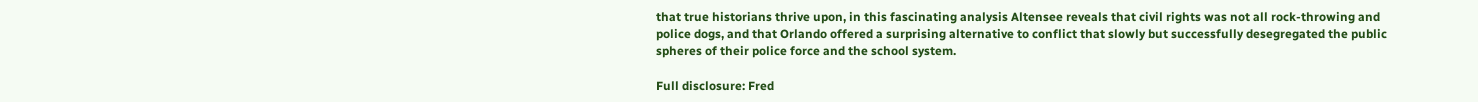that true historians thrive upon, in this fascinating analysis Altensee reveals that civil rights was not all rock-throwing and police dogs, and that Orlando offered a surprising alternative to conflict that slowly but successfully desegregated the public spheres of their police force and the school system.

Full disclosure: Fred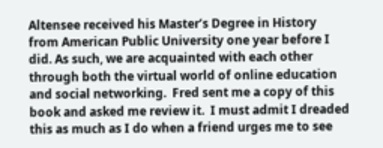Altensee received his Master’s Degree in History from American Public University one year before I did. As such, we are acquainted with each other through both the virtual world of online education and social networking.  Fred sent me a copy of this book and asked me review it.  I must admit I dreaded this as much as I do when a friend urges me to see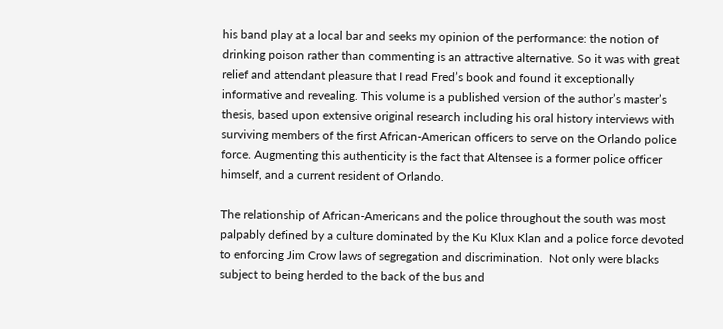his band play at a local bar and seeks my opinion of the performance: the notion of drinking poison rather than commenting is an attractive alternative. So it was with great relief and attendant pleasure that I read Fred’s book and found it exceptionally informative and revealing. This volume is a published version of the author’s master’s thesis, based upon extensive original research including his oral history interviews with surviving members of the first African-American officers to serve on the Orlando police force. Augmenting this authenticity is the fact that Altensee is a former police officer himself, and a current resident of Orlando.

The relationship of African-Americans and the police throughout the south was most palpably defined by a culture dominated by the Ku Klux Klan and a police force devoted to enforcing Jim Crow laws of segregation and discrimination.  Not only were blacks subject to being herded to the back of the bus and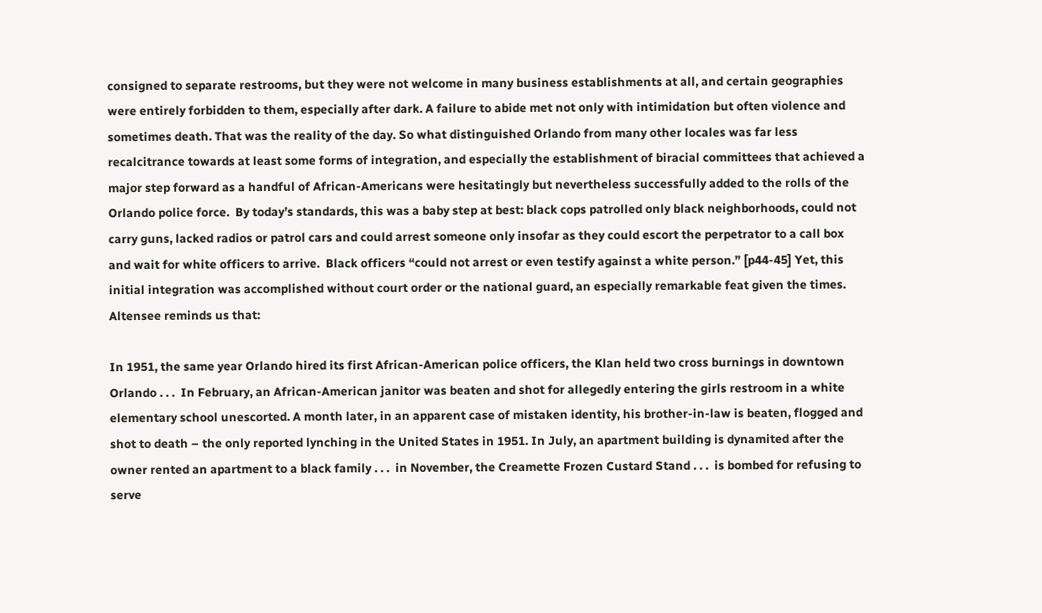consigned to separate restrooms, but they were not welcome in many business establishments at all, and certain geographies were entirely forbidden to them, especially after dark. A failure to abide met not only with intimidation but often violence and sometimes death. That was the reality of the day. So what distinguished Orlando from many other locales was far less recalcitrance towards at least some forms of integration, and especially the establishment of biracial committees that achieved a major step forward as a handful of African-Americans were hesitatingly but nevertheless successfully added to the rolls of the Orlando police force.  By today’s standards, this was a baby step at best: black cops patrolled only black neighborhoods, could not carry guns, lacked radios or patrol cars and could arrest someone only insofar as they could escort the perpetrator to a call box and wait for white officers to arrive.  Black officers “could not arrest or even testify against a white person.” [p44-45] Yet, this initial integration was accomplished without court order or the national guard, an especially remarkable feat given the times. Altensee reminds us that:

In 1951, the same year Orlando hired its first African-American police officers, the Klan held two cross burnings in downtown Orlando . . .  In February, an African-American janitor was beaten and shot for allegedly entering the girls restroom in a white elementary school unescorted. A month later, in an apparent case of mistaken identity, his brother-in-law is beaten, flogged and shot to death – the only reported lynching in the United States in 1951. In July, an apartment building is dynamited after the owner rented an apartment to a black family . . .  in November, the Creamette Frozen Custard Stand . . .  is bombed for refusing to serve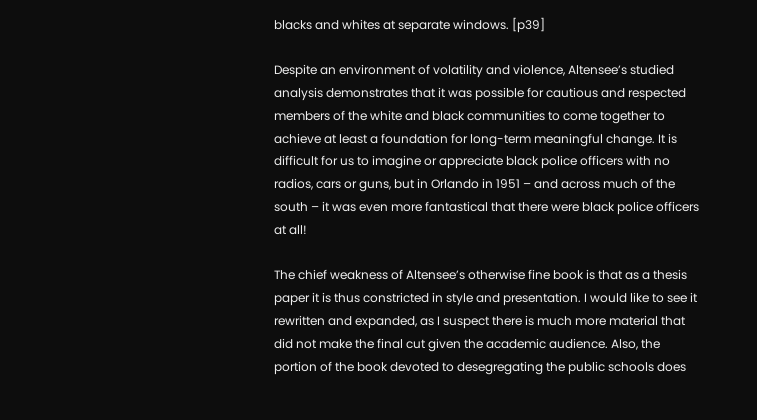blacks and whites at separate windows. [p39]

Despite an environment of volatility and violence, Altensee’s studied analysis demonstrates that it was possible for cautious and respected members of the white and black communities to come together to achieve at least a foundation for long-term meaningful change. It is difficult for us to imagine or appreciate black police officers with no radios, cars or guns, but in Orlando in 1951 – and across much of the south – it was even more fantastical that there were black police officers at all!

The chief weakness of Altensee’s otherwise fine book is that as a thesis paper it is thus constricted in style and presentation. I would like to see it rewritten and expanded, as I suspect there is much more material that did not make the final cut given the academic audience. Also, the portion of the book devoted to desegregating the public schools does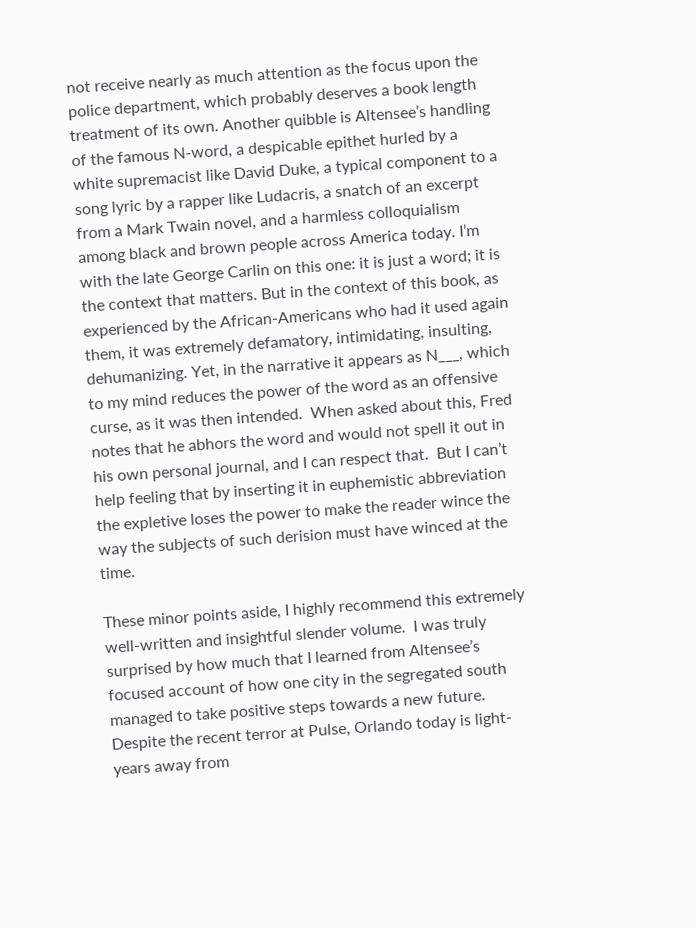not receive nearly as much attention as the focus upon the police department, which probably deserves a book length treatment of its own. Another quibble is Altensee’s handling of the famous N-word, a despicable epithet hurled by a white supremacist like David Duke, a typical component to a song lyric by a rapper like Ludacris, a snatch of an excerpt from a Mark Twain novel, and a harmless colloquialism among black and brown people across America today. I’m with the late George Carlin on this one: it is just a word; it is the context that matters. But in the context of this book, as experienced by the African-Americans who had it used again them, it was extremely defamatory, intimidating, insulting, dehumanizing. Yet, in the narrative it appears as N___, which to my mind reduces the power of the word as an offensive curse, as it was then intended.  When asked about this, Fred notes that he abhors the word and would not spell it out in his own personal journal, and I can respect that.  But I can’t help feeling that by inserting it in euphemistic abbreviation the expletive loses the power to make the reader wince the way the subjects of such derision must have winced at the time.

These minor points aside, I highly recommend this extremely well-written and insightful slender volume.  I was truly surprised by how much that I learned from Altensee’s focused account of how one city in the segregated south managed to take positive steps towards a new future. Despite the recent terror at Pulse, Orlando today is light-years away from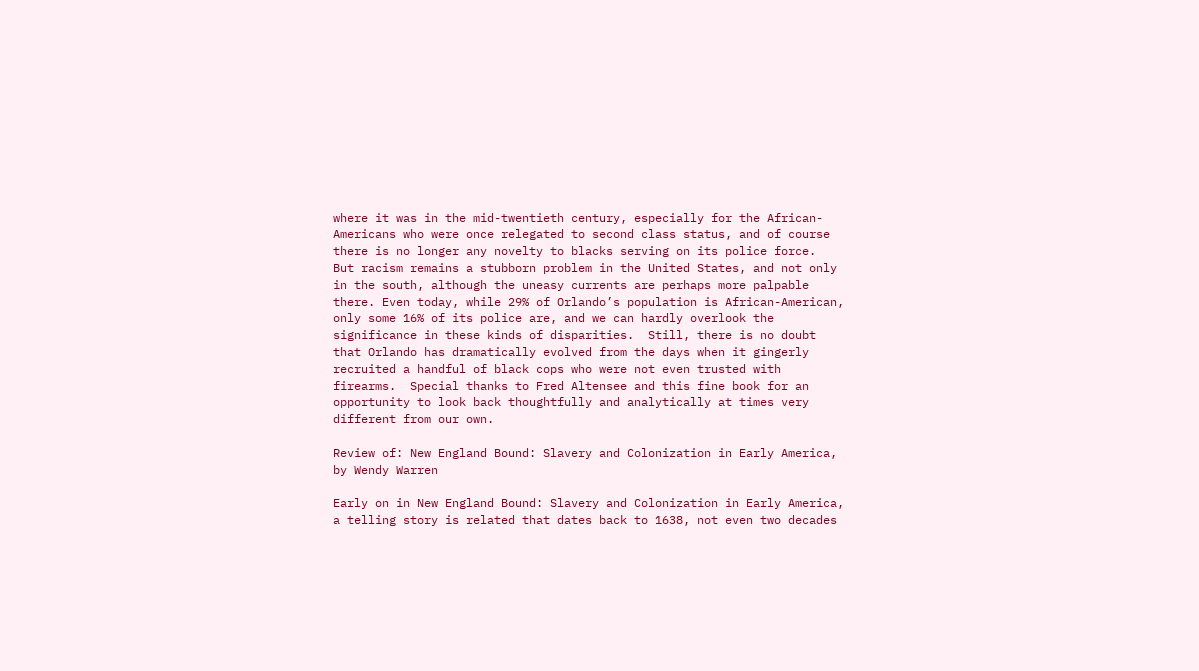where it was in the mid-twentieth century, especially for the African-Americans who were once relegated to second class status, and of course there is no longer any novelty to blacks serving on its police force.  But racism remains a stubborn problem in the United States, and not only in the south, although the uneasy currents are perhaps more palpable there. Even today, while 29% of Orlando’s population is African-American, only some 16% of its police are, and we can hardly overlook the significance in these kinds of disparities.  Still, there is no doubt that Orlando has dramatically evolved from the days when it gingerly recruited a handful of black cops who were not even trusted with firearms.  Special thanks to Fred Altensee and this fine book for an opportunity to look back thoughtfully and analytically at times very different from our own.

Review of: New England Bound: Slavery and Colonization in Early America, by Wendy Warren

Early on in New England Bound: Slavery and Colonization in Early America, a telling story is related that dates back to 1638, not even two decades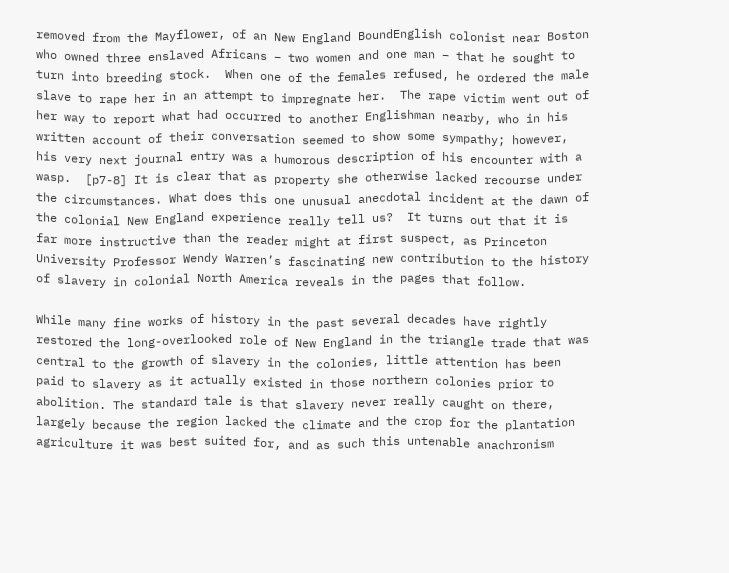removed from the Mayflower, of an New England BoundEnglish colonist near Boston who owned three enslaved Africans – two women and one man – that he sought to turn into breeding stock.  When one of the females refused, he ordered the male slave to rape her in an attempt to impregnate her.  The rape victim went out of her way to report what had occurred to another Englishman nearby, who in his written account of their conversation seemed to show some sympathy; however, his very next journal entry was a humorous description of his encounter with a wasp.  [p7-8] It is clear that as property she otherwise lacked recourse under the circumstances. What does this one unusual anecdotal incident at the dawn of the colonial New England experience really tell us?  It turns out that it is far more instructive than the reader might at first suspect, as Princeton University Professor Wendy Warren’s fascinating new contribution to the history of slavery in colonial North America reveals in the pages that follow.

While many fine works of history in the past several decades have rightly restored the long-overlooked role of New England in the triangle trade that was central to the growth of slavery in the colonies, little attention has been paid to slavery as it actually existed in those northern colonies prior to abolition. The standard tale is that slavery never really caught on there, largely because the region lacked the climate and the crop for the plantation agriculture it was best suited for, and as such this untenable anachronism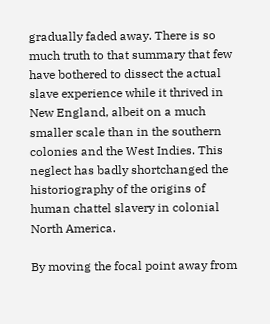gradually faded away. There is so much truth to that summary that few have bothered to dissect the actual slave experience while it thrived in New England, albeit on a much smaller scale than in the southern colonies and the West Indies. This neglect has badly shortchanged the historiography of the origins of human chattel slavery in colonial North America.

By moving the focal point away from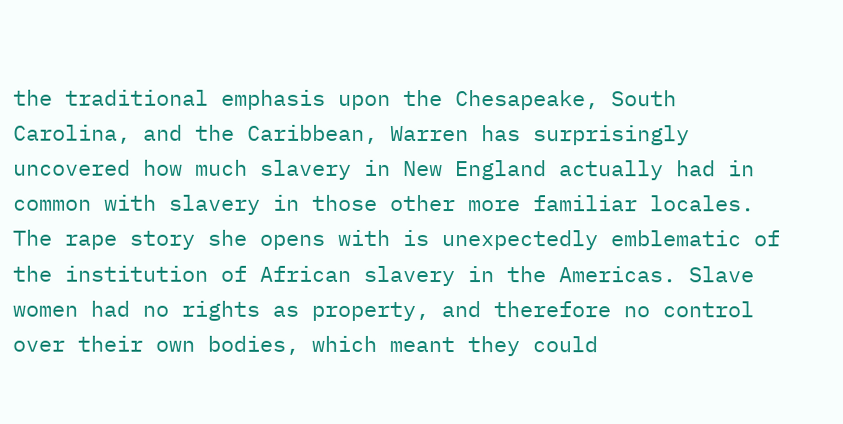the traditional emphasis upon the Chesapeake, South Carolina, and the Caribbean, Warren has surprisingly uncovered how much slavery in New England actually had in common with slavery in those other more familiar locales. The rape story she opens with is unexpectedly emblematic of the institution of African slavery in the Americas. Slave women had no rights as property, and therefore no control over their own bodies, which meant they could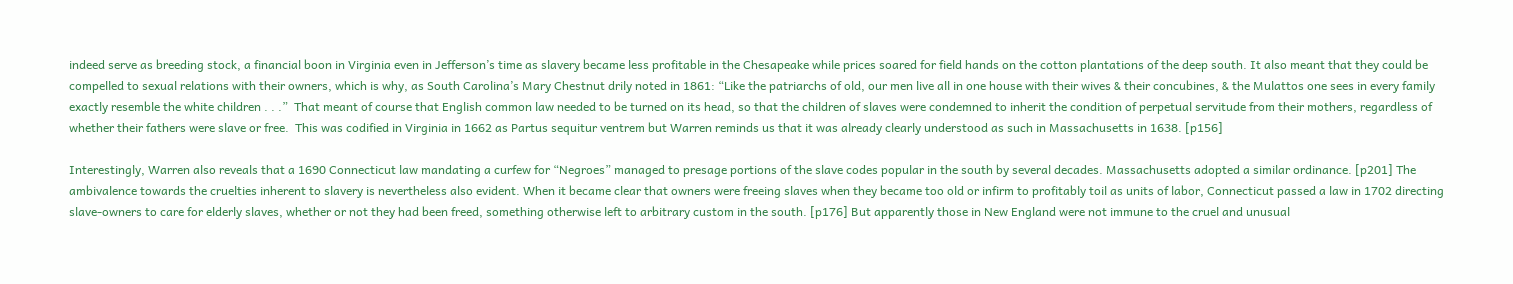indeed serve as breeding stock, a financial boon in Virginia even in Jefferson’s time as slavery became less profitable in the Chesapeake while prices soared for field hands on the cotton plantations of the deep south. It also meant that they could be compelled to sexual relations with their owners, which is why, as South Carolina’s Mary Chestnut drily noted in 1861: “Like the patriarchs of old, our men live all in one house with their wives & their concubines, & the Mulattos one sees in every family exactly resemble the white children . . .”  That meant of course that English common law needed to be turned on its head, so that the children of slaves were condemned to inherit the condition of perpetual servitude from their mothers, regardless of whether their fathers were slave or free.  This was codified in Virginia in 1662 as Partus sequitur ventrem but Warren reminds us that it was already clearly understood as such in Massachusetts in 1638. [p156]

Interestingly, Warren also reveals that a 1690 Connecticut law mandating a curfew for “Negroes” managed to presage portions of the slave codes popular in the south by several decades. Massachusetts adopted a similar ordinance. [p201] The ambivalence towards the cruelties inherent to slavery is nevertheless also evident. When it became clear that owners were freeing slaves when they became too old or infirm to profitably toil as units of labor, Connecticut passed a law in 1702 directing slave-owners to care for elderly slaves, whether or not they had been freed, something otherwise left to arbitrary custom in the south. [p176] But apparently those in New England were not immune to the cruel and unusual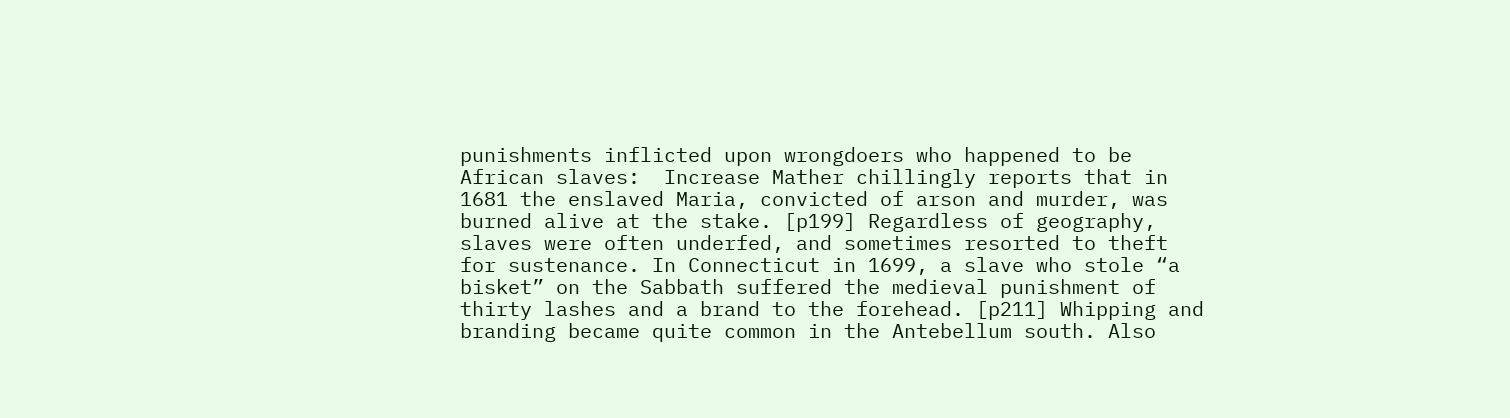punishments inflicted upon wrongdoers who happened to be African slaves:  Increase Mather chillingly reports that in 1681 the enslaved Maria, convicted of arson and murder, was burned alive at the stake. [p199] Regardless of geography, slaves were often underfed, and sometimes resorted to theft for sustenance. In Connecticut in 1699, a slave who stole “a bisket” on the Sabbath suffered the medieval punishment of thirty lashes and a brand to the forehead. [p211] Whipping and branding became quite common in the Antebellum south. Also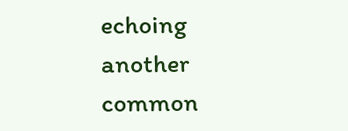echoing another common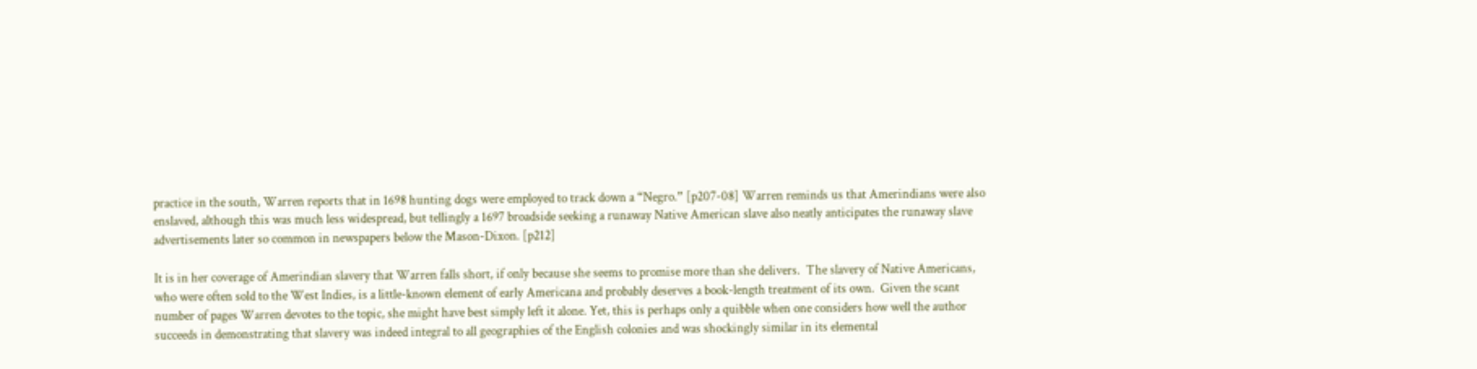practice in the south, Warren reports that in 1698 hunting dogs were employed to track down a “Negro.” [p207-08] Warren reminds us that Amerindians were also enslaved, although this was much less widespread, but tellingly a 1697 broadside seeking a runaway Native American slave also neatly anticipates the runaway slave advertisements later so common in newspapers below the Mason-Dixon. [p212]

It is in her coverage of Amerindian slavery that Warren falls short, if only because she seems to promise more than she delivers.  The slavery of Native Americans, who were often sold to the West Indies, is a little-known element of early Americana and probably deserves a book-length treatment of its own.  Given the scant number of pages Warren devotes to the topic, she might have best simply left it alone. Yet, this is perhaps only a quibble when one considers how well the author succeeds in demonstrating that slavery was indeed integral to all geographies of the English colonies and was shockingly similar in its elemental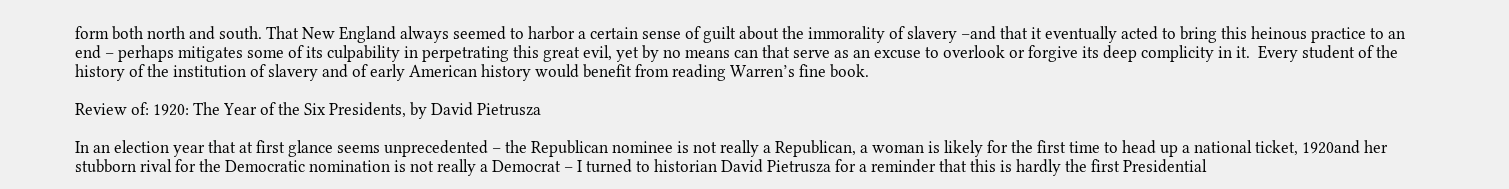form both north and south. That New England always seemed to harbor a certain sense of guilt about the immorality of slavery –and that it eventually acted to bring this heinous practice to an end – perhaps mitigates some of its culpability in perpetrating this great evil, yet by no means can that serve as an excuse to overlook or forgive its deep complicity in it.  Every student of the history of the institution of slavery and of early American history would benefit from reading Warren’s fine book.

Review of: 1920: The Year of the Six Presidents, by David Pietrusza

In an election year that at first glance seems unprecedented – the Republican nominee is not really a Republican, a woman is likely for the first time to head up a national ticket, 1920and her stubborn rival for the Democratic nomination is not really a Democrat – I turned to historian David Pietrusza for a reminder that this is hardly the first Presidential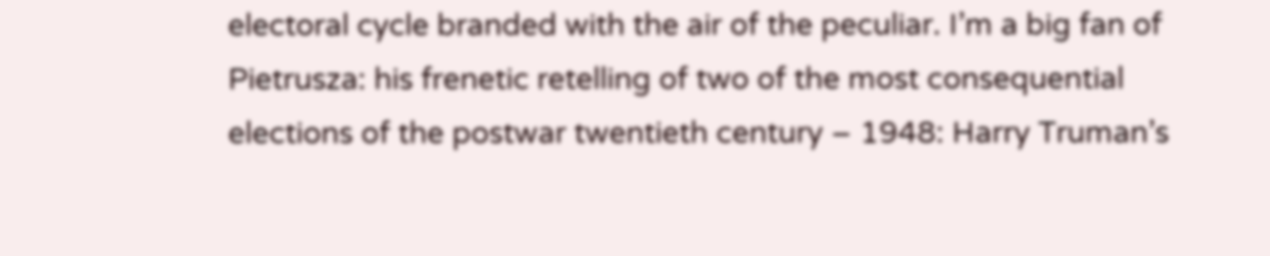electoral cycle branded with the air of the peculiar. I’m a big fan of Pietrusza: his frenetic retelling of two of the most consequential elections of the postwar twentieth century – 1948: Harry Truman’s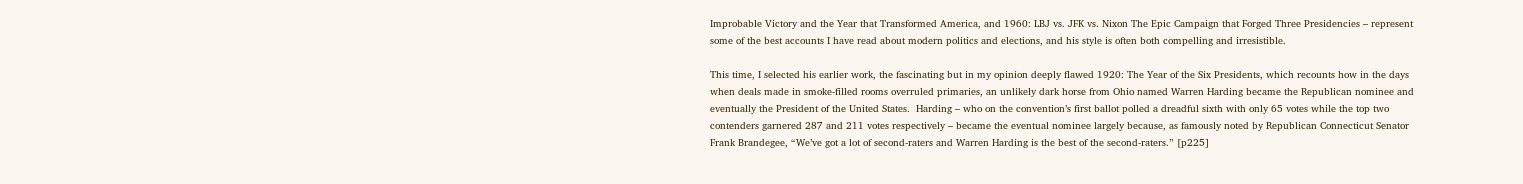Improbable Victory and the Year that Transformed America, and 1960: LBJ vs. JFK vs. Nixon The Epic Campaign that Forged Three Presidencies – represent some of the best accounts I have read about modern politics and elections, and his style is often both compelling and irresistible.

This time, I selected his earlier work, the fascinating but in my opinion deeply flawed 1920: The Year of the Six Presidents, which recounts how in the days when deals made in smoke-filled rooms overruled primaries, an unlikely dark horse from Ohio named Warren Harding became the Republican nominee and eventually the President of the United States.  Harding – who on the convention’s first ballot polled a dreadful sixth with only 65 votes while the top two contenders garnered 287 and 211 votes respectively – became the eventual nominee largely because, as famously noted by Republican Connecticut Senator Frank Brandegee, “We’ve got a lot of second-raters and Warren Harding is the best of the second-raters.” [p225]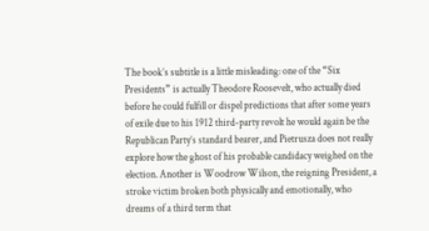The book’s subtitle is a little misleading: one of the “Six Presidents” is actually Theodore Roosevelt, who actually died before he could fulfill or dispel predictions that after some years of exile due to his 1912 third-party revolt he would again be the Republican Party’s standard bearer, and Pietrusza does not really explore how the ghost of his probable candidacy weighed on the election. Another is Woodrow Wilson, the reigning President, a stroke victim broken both physically and emotionally, who dreams of a third term that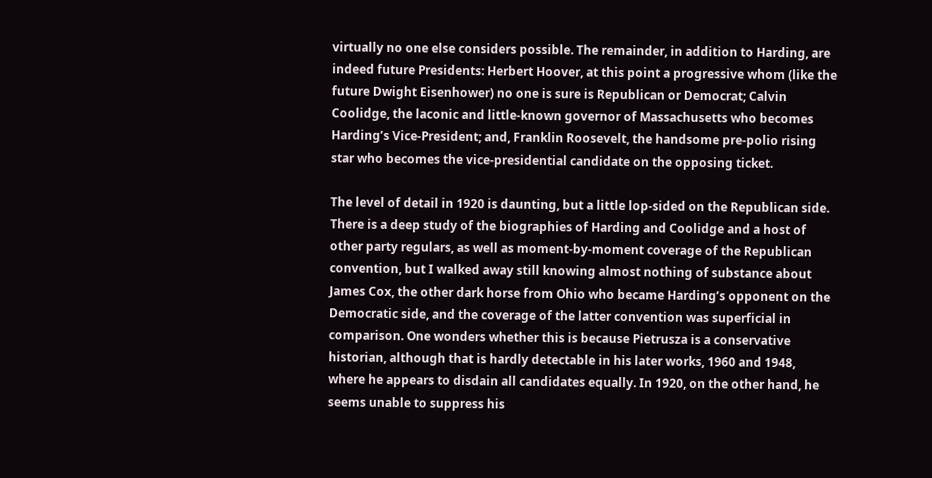virtually no one else considers possible. The remainder, in addition to Harding, are indeed future Presidents: Herbert Hoover, at this point a progressive whom (like the future Dwight Eisenhower) no one is sure is Republican or Democrat; Calvin Coolidge, the laconic and little-known governor of Massachusetts who becomes Harding’s Vice-President; and, Franklin Roosevelt, the handsome pre-polio rising star who becomes the vice-presidential candidate on the opposing ticket.

The level of detail in 1920 is daunting, but a little lop-sided on the Republican side.  There is a deep study of the biographies of Harding and Coolidge and a host of other party regulars, as well as moment-by-moment coverage of the Republican convention, but I walked away still knowing almost nothing of substance about James Cox, the other dark horse from Ohio who became Harding’s opponent on the Democratic side, and the coverage of the latter convention was superficial in comparison. One wonders whether this is because Pietrusza is a conservative historian, although that is hardly detectable in his later works, 1960 and 1948, where he appears to disdain all candidates equally. In 1920, on the other hand, he seems unable to suppress his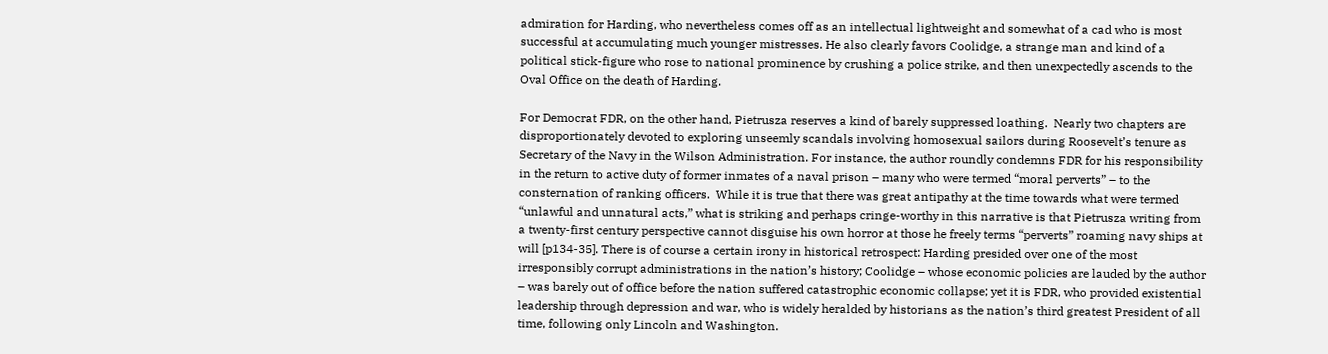admiration for Harding, who nevertheless comes off as an intellectual lightweight and somewhat of a cad who is most successful at accumulating much younger mistresses. He also clearly favors Coolidge, a strange man and kind of a political stick-figure who rose to national prominence by crushing a police strike, and then unexpectedly ascends to the Oval Office on the death of Harding.

For Democrat FDR, on the other hand, Pietrusza reserves a kind of barely suppressed loathing.  Nearly two chapters are disproportionately devoted to exploring unseemly scandals involving homosexual sailors during Roosevelt’s tenure as Secretary of the Navy in the Wilson Administration. For instance, the author roundly condemns FDR for his responsibility in the return to active duty of former inmates of a naval prison – many who were termed “moral perverts” – to the consternation of ranking officers.  While it is true that there was great antipathy at the time towards what were termed “unlawful and unnatural acts,” what is striking and perhaps cringe-worthy in this narrative is that Pietrusza writing from a twenty-first century perspective cannot disguise his own horror at those he freely terms “perverts” roaming navy ships at will [p134-35]. There is of course a certain irony in historical retrospect: Harding presided over one of the most irresponsibly corrupt administrations in the nation’s history; Coolidge – whose economic policies are lauded by the author – was barely out of office before the nation suffered catastrophic economic collapse; yet it is FDR, who provided existential leadership through depression and war, who is widely heralded by historians as the nation’s third greatest President of all time, following only Lincoln and Washington.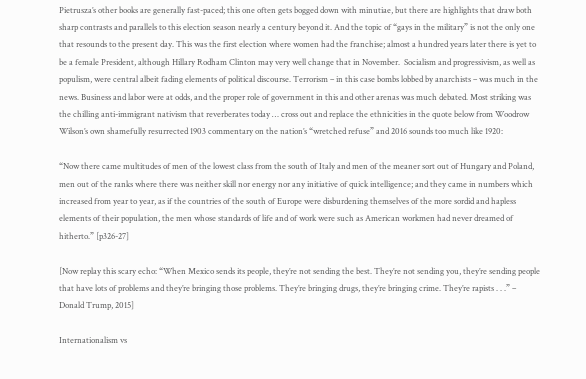Pietrusza’s other books are generally fast-paced; this one often gets bogged down with minutiae, but there are highlights that draw both sharp contrasts and parallels to this election season nearly a century beyond it. And the topic of “gays in the military” is not the only one that resounds to the present day. This was the first election where women had the franchise; almost a hundred years later there is yet to be a female President, although Hillary Rodham Clinton may very well change that in November.  Socialism and progressivism, as well as populism, were central albeit fading elements of political discourse. Terrorism – in this case bombs lobbed by anarchists – was much in the news. Business and labor were at odds, and the proper role of government in this and other arenas was much debated. Most striking was the chilling anti-immigrant nativism that reverberates today … cross out and replace the ethnicities in the quote below from Woodrow Wilson’s own shamefully resurrected 1903 commentary on the nation’s “wretched refuse” and 2016 sounds too much like 1920:

“Now there came multitudes of men of the lowest class from the south of Italy and men of the meaner sort out of Hungary and Poland, men out of the ranks where there was neither skill nor energy nor any initiative of quick intelligence; and they came in numbers which increased from year to year, as if the countries of the south of Europe were disburdening themselves of the more sordid and hapless elements of their population, the men whose standards of life and of work were such as American workmen had never dreamed of hitherto.” [p326-27]

[Now replay this scary echo: “When Mexico sends its people, they’re not sending the best. They’re not sending you, they’re sending people that have lots of problems and they’re bringing those problems. They’re bringing drugs, they’re bringing crime. They’re rapists . . .” – Donald Trump, 2015]

Internationalism vs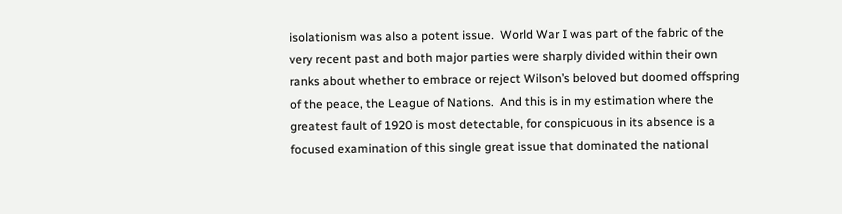isolationism was also a potent issue.  World War I was part of the fabric of the very recent past and both major parties were sharply divided within their own ranks about whether to embrace or reject Wilson’s beloved but doomed offspring of the peace, the League of Nations.  And this is in my estimation where the greatest fault of 1920 is most detectable, for conspicuous in its absence is a focused examination of this single great issue that dominated the national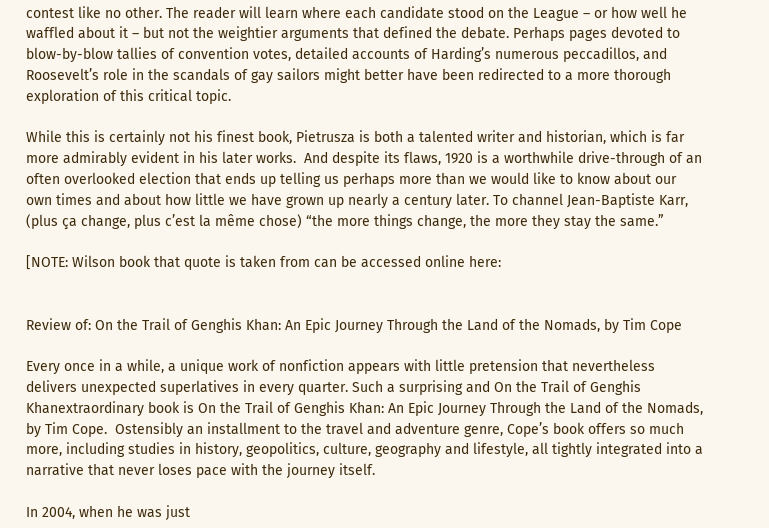contest like no other. The reader will learn where each candidate stood on the League – or how well he waffled about it – but not the weightier arguments that defined the debate. Perhaps pages devoted to blow-by-blow tallies of convention votes, detailed accounts of Harding’s numerous peccadillos, and Roosevelt’s role in the scandals of gay sailors might better have been redirected to a more thorough exploration of this critical topic.

While this is certainly not his finest book, Pietrusza is both a talented writer and historian, which is far more admirably evident in his later works.  And despite its flaws, 1920 is a worthwhile drive-through of an often overlooked election that ends up telling us perhaps more than we would like to know about our own times and about how little we have grown up nearly a century later. To channel Jean-Baptiste Karr, (plus ça change, plus c’est la même chose) “the more things change, the more they stay the same.”

[NOTE: Wilson book that quote is taken from can be accessed online here:


Review of: On the Trail of Genghis Khan: An Epic Journey Through the Land of the Nomads, by Tim Cope

Every once in a while, a unique work of nonfiction appears with little pretension that nevertheless delivers unexpected superlatives in every quarter. Such a surprising and On the Trail of Genghis Khanextraordinary book is On the Trail of Genghis Khan: An Epic Journey Through the Land of the Nomads, by Tim Cope.  Ostensibly an installment to the travel and adventure genre, Cope’s book offers so much more, including studies in history, geopolitics, culture, geography and lifestyle, all tightly integrated into a narrative that never loses pace with the journey itself.

In 2004, when he was just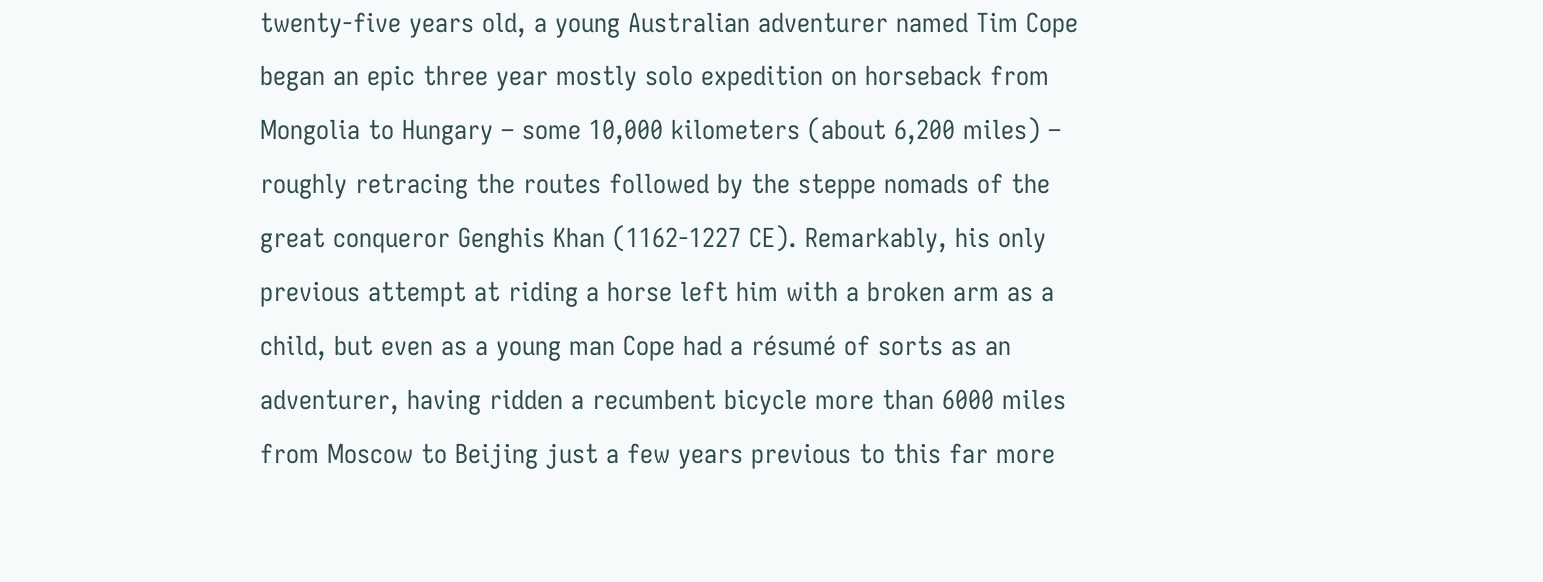twenty-five years old, a young Australian adventurer named Tim Cope began an epic three year mostly solo expedition on horseback from Mongolia to Hungary – some 10,000 kilometers (about 6,200 miles) – roughly retracing the routes followed by the steppe nomads of the great conqueror Genghis Khan (1162-1227 CE). Remarkably, his only previous attempt at riding a horse left him with a broken arm as a child, but even as a young man Cope had a résumé of sorts as an adventurer, having ridden a recumbent bicycle more than 6000 miles from Moscow to Beijing just a few years previous to this far more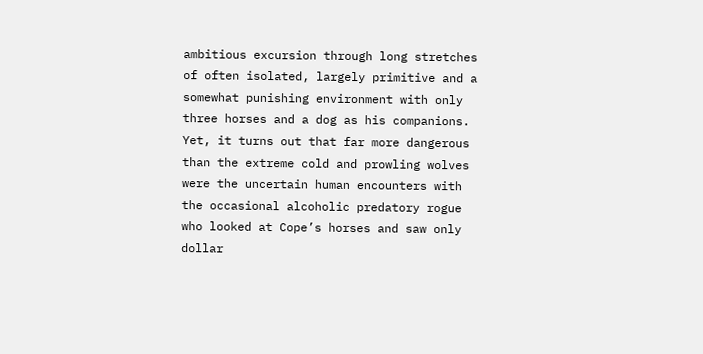ambitious excursion through long stretches of often isolated, largely primitive and a somewhat punishing environment with only three horses and a dog as his companions. Yet, it turns out that far more dangerous than the extreme cold and prowling wolves were the uncertain human encounters with the occasional alcoholic predatory rogue who looked at Cope’s horses and saw only dollar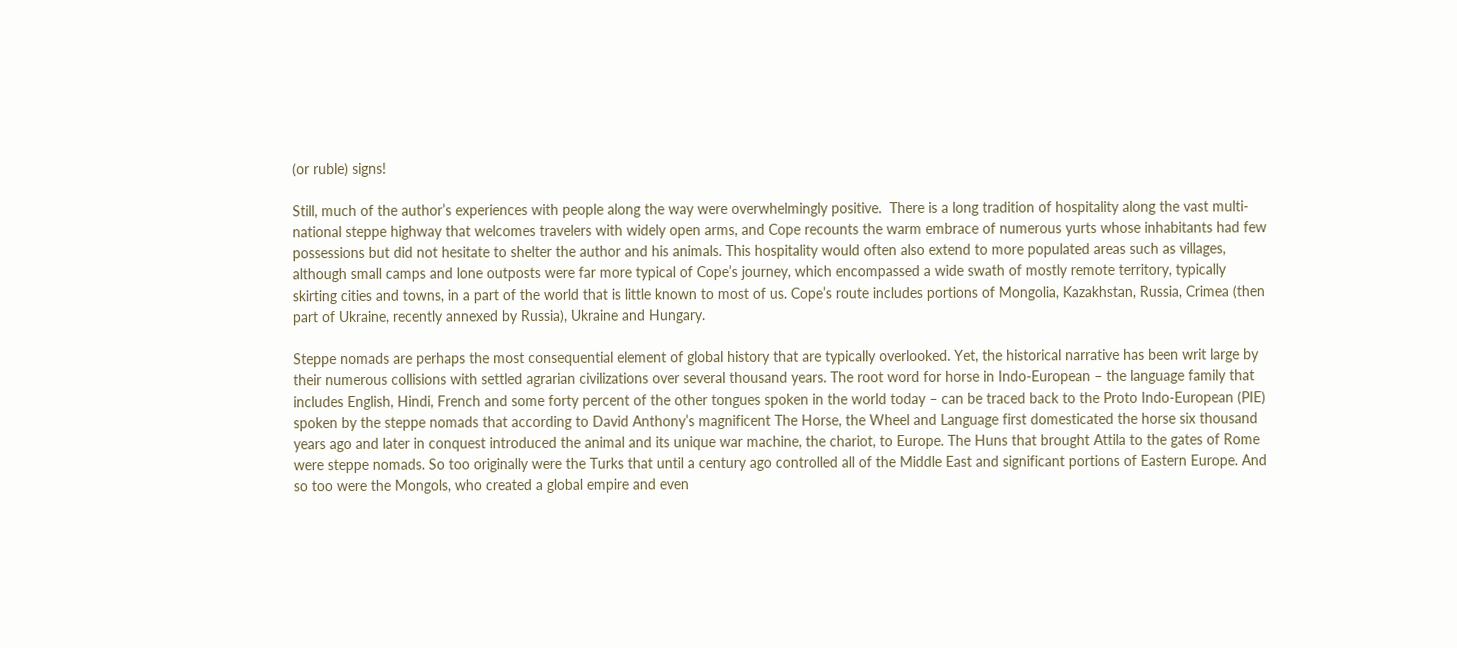(or ruble) signs!

Still, much of the author’s experiences with people along the way were overwhelmingly positive.  There is a long tradition of hospitality along the vast multi-national steppe highway that welcomes travelers with widely open arms, and Cope recounts the warm embrace of numerous yurts whose inhabitants had few possessions but did not hesitate to shelter the author and his animals. This hospitality would often also extend to more populated areas such as villages, although small camps and lone outposts were far more typical of Cope’s journey, which encompassed a wide swath of mostly remote territory, typically skirting cities and towns, in a part of the world that is little known to most of us. Cope’s route includes portions of Mongolia, Kazakhstan, Russia, Crimea (then part of Ukraine, recently annexed by Russia), Ukraine and Hungary.

Steppe nomads are perhaps the most consequential element of global history that are typically overlooked. Yet, the historical narrative has been writ large by their numerous collisions with settled agrarian civilizations over several thousand years. The root word for horse in Indo-European – the language family that includes English, Hindi, French and some forty percent of the other tongues spoken in the world today – can be traced back to the Proto Indo-European (PIE) spoken by the steppe nomads that according to David Anthony’s magnificent The Horse, the Wheel and Language first domesticated the horse six thousand years ago and later in conquest introduced the animal and its unique war machine, the chariot, to Europe. The Huns that brought Attila to the gates of Rome were steppe nomads. So too originally were the Turks that until a century ago controlled all of the Middle East and significant portions of Eastern Europe. And so too were the Mongols, who created a global empire and even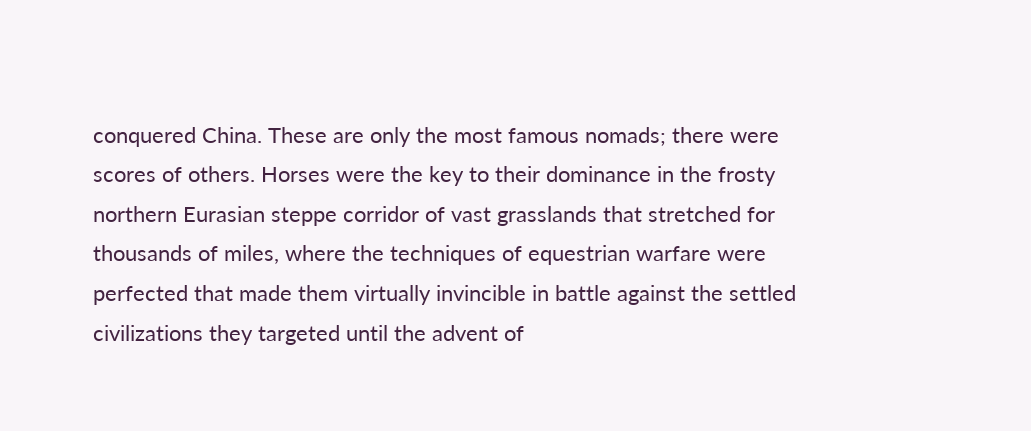conquered China. These are only the most famous nomads; there were scores of others. Horses were the key to their dominance in the frosty northern Eurasian steppe corridor of vast grasslands that stretched for thousands of miles, where the techniques of equestrian warfare were perfected that made them virtually invincible in battle against the settled civilizations they targeted until the advent of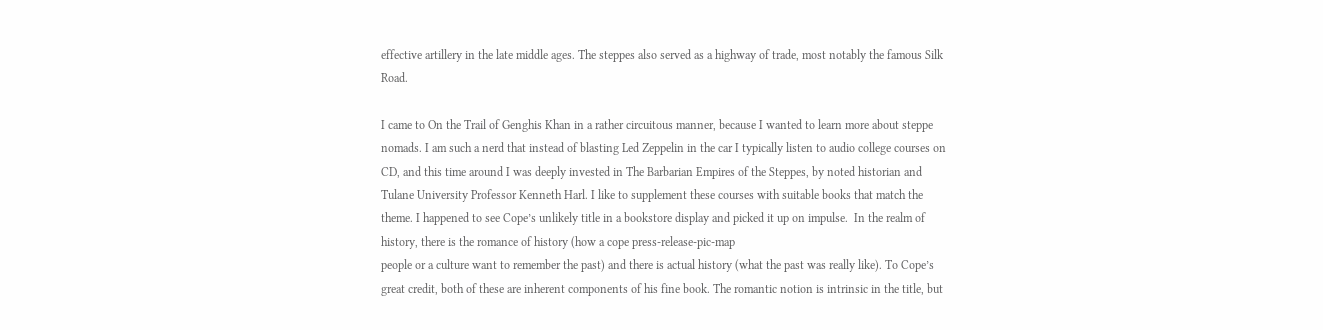effective artillery in the late middle ages. The steppes also served as a highway of trade, most notably the famous Silk Road.

I came to On the Trail of Genghis Khan in a rather circuitous manner, because I wanted to learn more about steppe nomads. I am such a nerd that instead of blasting Led Zeppelin in the car I typically listen to audio college courses on CD, and this time around I was deeply invested in The Barbarian Empires of the Steppes, by noted historian and Tulane University Professor Kenneth Harl. I like to supplement these courses with suitable books that match the theme. I happened to see Cope’s unlikely title in a bookstore display and picked it up on impulse.  In the realm of history, there is the romance of history (how a cope press-release-pic-map
people or a culture want to remember the past) and there is actual history (what the past was really like). To Cope’s great credit, both of these are inherent components of his fine book. The romantic notion is intrinsic in the title, but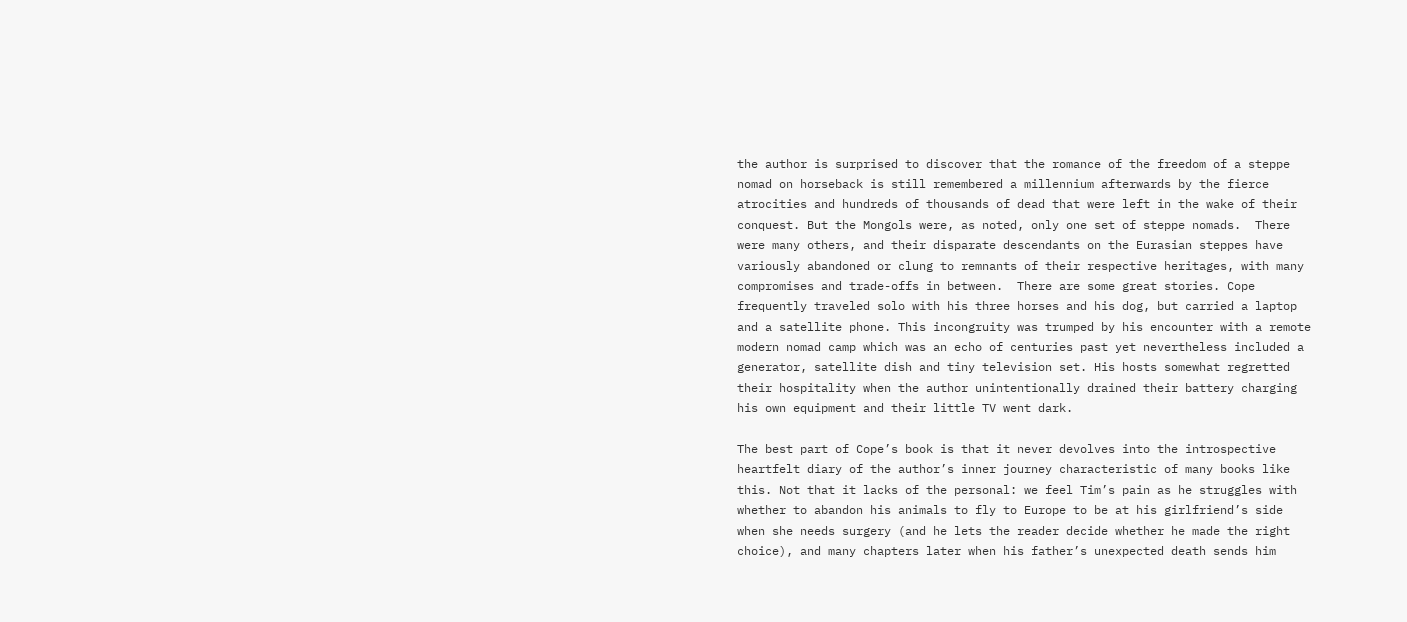the author is surprised to discover that the romance of the freedom of a steppe nomad on horseback is still remembered a millennium afterwards by the fierce atrocities and hundreds of thousands of dead that were left in the wake of their conquest. But the Mongols were, as noted, only one set of steppe nomads.  There were many others, and their disparate descendants on the Eurasian steppes have variously abandoned or clung to remnants of their respective heritages, with many compromises and trade-offs in between.  There are some great stories. Cope frequently traveled solo with his three horses and his dog, but carried a laptop and a satellite phone. This incongruity was trumped by his encounter with a remote modern nomad camp which was an echo of centuries past yet nevertheless included a generator, satellite dish and tiny television set. His hosts somewhat regretted their hospitality when the author unintentionally drained their battery charging his own equipment and their little TV went dark.

The best part of Cope’s book is that it never devolves into the introspective heartfelt diary of the author’s inner journey characteristic of many books like this. Not that it lacks of the personal: we feel Tim’s pain as he struggles with whether to abandon his animals to fly to Europe to be at his girlfriend’s side when she needs surgery (and he lets the reader decide whether he made the right choice), and many chapters later when his father’s unexpected death sends him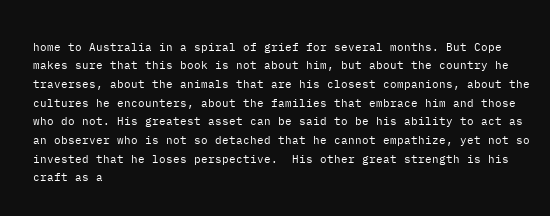home to Australia in a spiral of grief for several months. But Cope makes sure that this book is not about him, but about the country he traverses, about the animals that are his closest companions, about the cultures he encounters, about the families that embrace him and those who do not. His greatest asset can be said to be his ability to act as an observer who is not so detached that he cannot empathize, yet not so invested that he loses perspective.  His other great strength is his craft as a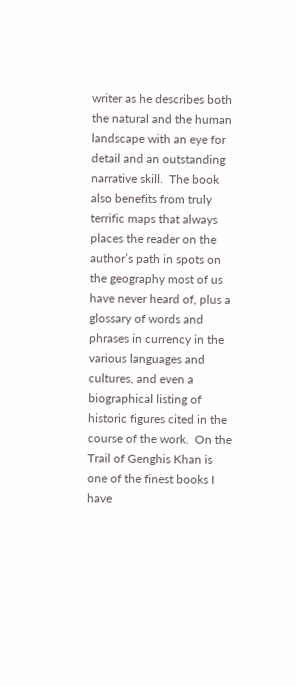writer as he describes both the natural and the human landscape with an eye for detail and an outstanding narrative skill.  The book also benefits from truly terrific maps that always places the reader on the author’s path in spots on the geography most of us have never heard of, plus a glossary of words and phrases in currency in the various languages and cultures, and even a biographical listing of historic figures cited in the course of the work.  On the Trail of Genghis Khan is one of the finest books I have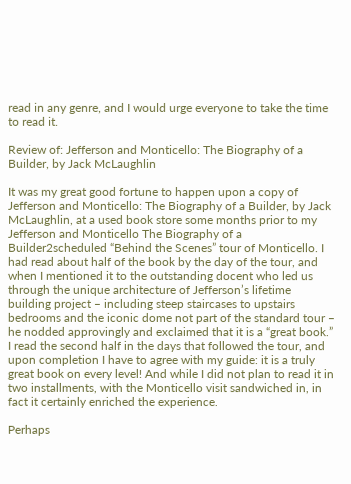read in any genre, and I would urge everyone to take the time to read it.

Review of: Jefferson and Monticello: The Biography of a Builder, by Jack McLaughlin

It was my great good fortune to happen upon a copy of Jefferson and Monticello: The Biography of a Builder, by Jack McLaughlin, at a used book store some months prior to my Jefferson and Monticello The Biography of a Builder2scheduled “Behind the Scenes” tour of Monticello. I had read about half of the book by the day of the tour, and when I mentioned it to the outstanding docent who led us through the unique architecture of Jefferson’s lifetime building project – including steep staircases to upstairs bedrooms and the iconic dome not part of the standard tour – he nodded approvingly and exclaimed that it is a “great book.” I read the second half in the days that followed the tour, and upon completion I have to agree with my guide: it is a truly great book on every level! And while I did not plan to read it in two installments, with the Monticello visit sandwiched in, in fact it certainly enriched the experience.

Perhaps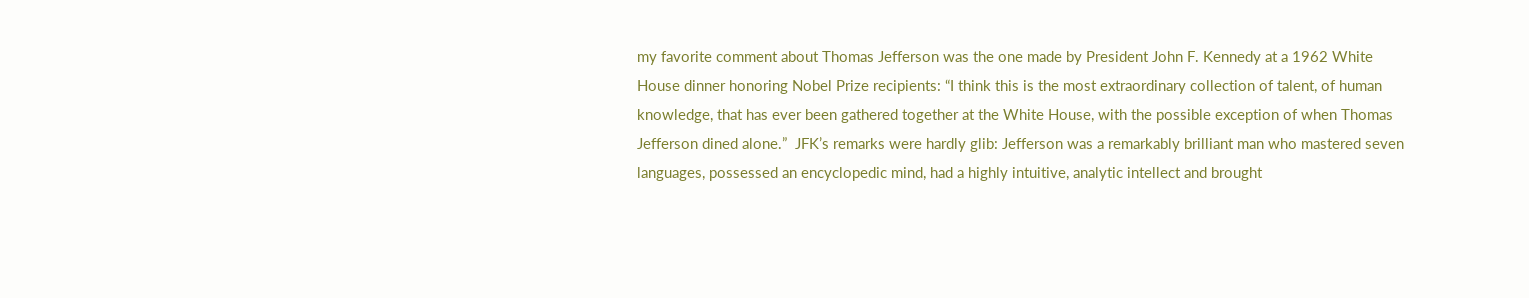my favorite comment about Thomas Jefferson was the one made by President John F. Kennedy at a 1962 White House dinner honoring Nobel Prize recipients: “I think this is the most extraordinary collection of talent, of human knowledge, that has ever been gathered together at the White House, with the possible exception of when Thomas Jefferson dined alone.”  JFK’s remarks were hardly glib: Jefferson was a remarkably brilliant man who mastered seven languages, possessed an encyclopedic mind, had a highly intuitive, analytic intellect and brought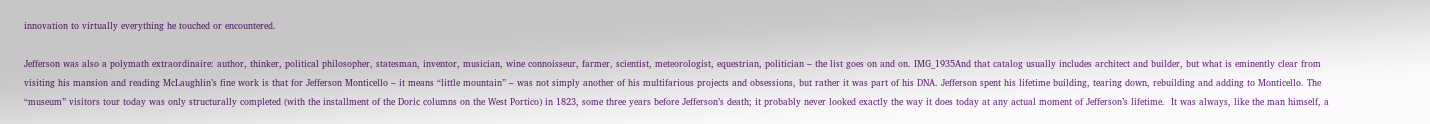innovation to virtually everything he touched or encountered.

Jefferson was also a polymath extraordinaire: author, thinker, political philosopher, statesman, inventor, musician, wine connoisseur, farmer, scientist, meteorologist, equestrian, politician – the list goes on and on. IMG_1935And that catalog usually includes architect and builder, but what is eminently clear from visiting his mansion and reading McLaughlin’s fine work is that for Jefferson Monticello – it means “little mountain” – was not simply another of his multifarious projects and obsessions, but rather it was part of his DNA. Jefferson spent his lifetime building, tearing down, rebuilding and adding to Monticello. The “museum” visitors tour today was only structurally completed (with the installment of the Doric columns on the West Portico) in 1823, some three years before Jefferson’s death; it probably never looked exactly the way it does today at any actual moment of Jefferson’s lifetime.  It was always, like the man himself, a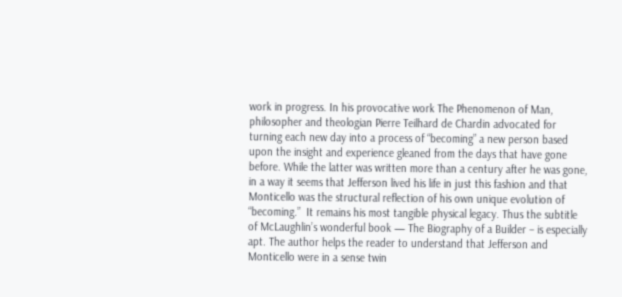work in progress. In his provocative work The Phenomenon of Man, philosopher and theologian Pierre Teilhard de Chardin advocated for turning each new day into a process of “becoming” a new person based upon the insight and experience gleaned from the days that have gone before. While the latter was written more than a century after he was gone, in a way it seems that Jefferson lived his life in just this fashion and that Monticello was the structural reflection of his own unique evolution of “becoming.”  It remains his most tangible physical legacy. Thus the subtitle of McLaughlin’s wonderful book — The Biography of a Builder – is especially apt. The author helps the reader to understand that Jefferson and Monticello were in a sense twin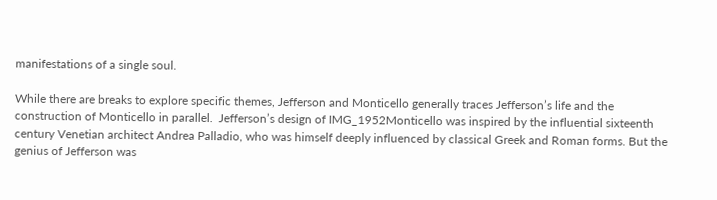manifestations of a single soul.

While there are breaks to explore specific themes, Jefferson and Monticello generally traces Jefferson’s life and the construction of Monticello in parallel.  Jefferson’s design of IMG_1952Monticello was inspired by the influential sixteenth century Venetian architect Andrea Palladio, who was himself deeply influenced by classical Greek and Roman forms. But the genius of Jefferson was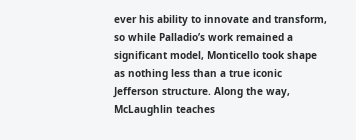ever his ability to innovate and transform, so while Palladio’s work remained a significant model, Monticello took shape as nothing less than a true iconic Jefferson structure. Along the way, McLaughlin teaches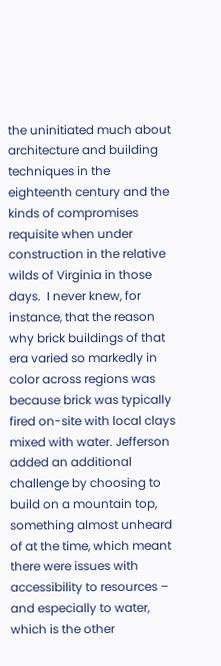the uninitiated much about architecture and building techniques in the eighteenth century and the kinds of compromises requisite when under construction in the relative wilds of Virginia in those days.  I never knew, for instance, that the reason why brick buildings of that era varied so markedly in color across regions was because brick was typically fired on-site with local clays mixed with water. Jefferson added an additional challenge by choosing to build on a mountain top, something almost unheard of at the time, which meant there were issues with accessibility to resources – and especially to water, which is the other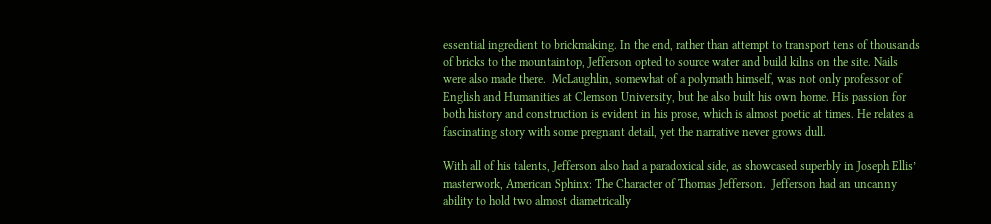essential ingredient to brickmaking. In the end, rather than attempt to transport tens of thousands of bricks to the mountaintop, Jefferson opted to source water and build kilns on the site. Nails were also made there.  McLaughlin, somewhat of a polymath himself, was not only professor of English and Humanities at Clemson University, but he also built his own home. His passion for both history and construction is evident in his prose, which is almost poetic at times. He relates a fascinating story with some pregnant detail, yet the narrative never grows dull.

With all of his talents, Jefferson also had a paradoxical side, as showcased superbly in Joseph Ellis’ masterwork, American Sphinx: The Character of Thomas Jefferson.  Jefferson had an uncanny ability to hold two almost diametrically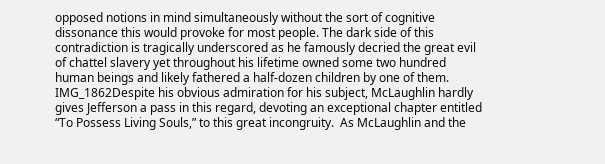opposed notions in mind simultaneously without the sort of cognitive dissonance this would provoke for most people. The dark side of this contradiction is tragically underscored as he famously decried the great evil of chattel slavery yet throughout his lifetime owned some two hundred human beings and likely fathered a half-dozen children by one of them.  IMG_1862Despite his obvious admiration for his subject, McLaughlin hardly gives Jefferson a pass in this regard, devoting an exceptional chapter entitled “To Possess Living Souls,” to this great incongruity.  As McLaughlin and the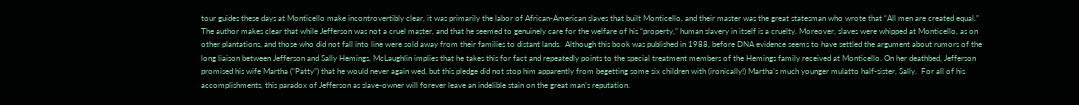tour guides these days at Monticello make incontrovertibly clear, it was primarily the labor of African-American slaves that built Monticello, and their master was the great statesman who wrote that “All men are created equal.”  The author makes clear that while Jefferson was not a cruel master, and that he seemed to genuinely care for the welfare of his “property,” human slavery in itself is a cruelty. Moreover, slaves were whipped at Monticello, as on other plantations, and those who did not fall into line were sold away from their families to distant lands.  Although this book was published in 1988, before DNA evidence seems to have settled the argument about rumors of the long liaison between Jefferson and Sally Hemings, McLaughlin implies that he takes this for fact and repeatedly points to the special treatment members of the Hemings family received at Monticello. On her deathbed, Jefferson promised his wife Martha (“Patty”) that he would never again wed, but this pledge did not stop him apparently from begetting some six children with (ironically!) Martha’s much younger mulatto half-sister, Sally.  For all of his accomplishments, this paradox of Jefferson as slave-owner will forever leave an indelible stain on the great man’s reputation.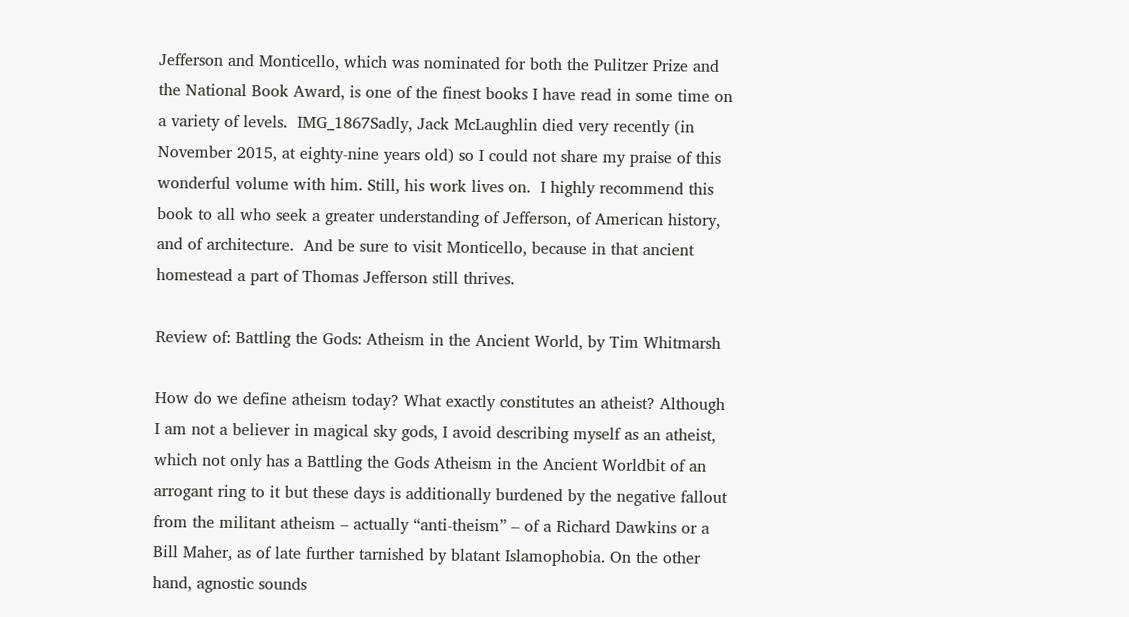Jefferson and Monticello, which was nominated for both the Pulitzer Prize and the National Book Award, is one of the finest books I have read in some time on a variety of levels.  IMG_1867Sadly, Jack McLaughlin died very recently (in November 2015, at eighty-nine years old) so I could not share my praise of this wonderful volume with him. Still, his work lives on.  I highly recommend this book to all who seek a greater understanding of Jefferson, of American history, and of architecture.  And be sure to visit Monticello, because in that ancient homestead a part of Thomas Jefferson still thrives.

Review of: Battling the Gods: Atheism in the Ancient World, by Tim Whitmarsh

How do we define atheism today? What exactly constitutes an atheist? Although I am not a believer in magical sky gods, I avoid describing myself as an atheist, which not only has a Battling the Gods Atheism in the Ancient Worldbit of an arrogant ring to it but these days is additionally burdened by the negative fallout from the militant atheism – actually “anti-theism” – of a Richard Dawkins or a Bill Maher, as of late further tarnished by blatant Islamophobia. On the other hand, agnostic sounds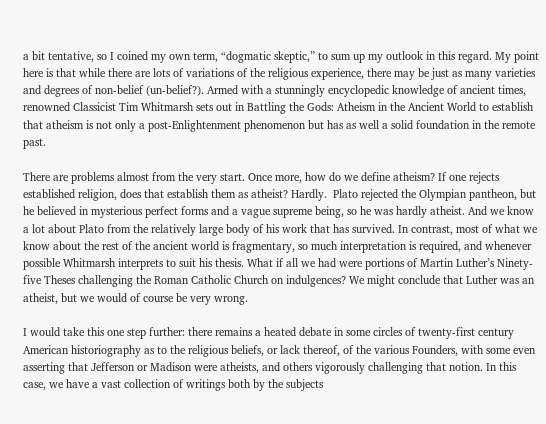a bit tentative, so I coined my own term, “dogmatic skeptic,” to sum up my outlook in this regard. My point here is that while there are lots of variations of the religious experience, there may be just as many varieties and degrees of non-belief (un-belief?). Armed with a stunningly encyclopedic knowledge of ancient times, renowned Classicist Tim Whitmarsh sets out in Battling the Gods: Atheism in the Ancient World to establish that atheism is not only a post-Enlightenment phenomenon but has as well a solid foundation in the remote past.

There are problems almost from the very start. Once more, how do we define atheism? If one rejects established religion, does that establish them as atheist? Hardly.  Plato rejected the Olympian pantheon, but he believed in mysterious perfect forms and a vague supreme being, so he was hardly atheist. And we know a lot about Plato from the relatively large body of his work that has survived. In contrast, most of what we know about the rest of the ancient world is fragmentary, so much interpretation is required, and whenever possible Whitmarsh interprets to suit his thesis. What if all we had were portions of Martin Luther’s Ninety-five Theses challenging the Roman Catholic Church on indulgences? We might conclude that Luther was an atheist, but we would of course be very wrong.

I would take this one step further: there remains a heated debate in some circles of twenty-first century American historiography as to the religious beliefs, or lack thereof, of the various Founders, with some even asserting that Jefferson or Madison were atheists, and others vigorously challenging that notion. In this case, we have a vast collection of writings both by the subjects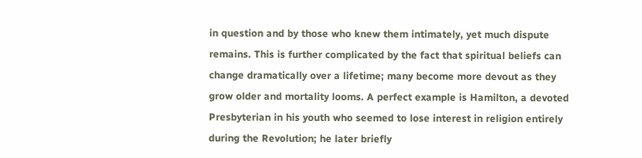in question and by those who knew them intimately, yet much dispute remains. This is further complicated by the fact that spiritual beliefs can change dramatically over a lifetime; many become more devout as they grow older and mortality looms. A perfect example is Hamilton, a devoted Presbyterian in his youth who seemed to lose interest in religion entirely during the Revolution; he later briefly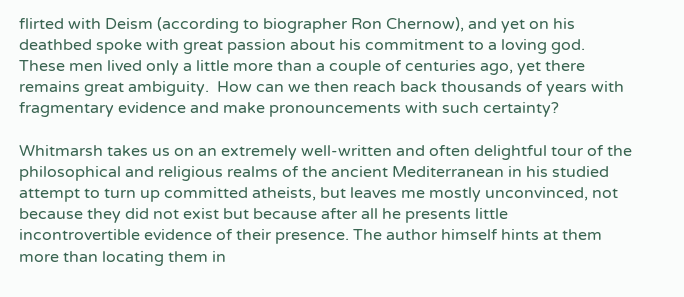flirted with Deism (according to biographer Ron Chernow), and yet on his deathbed spoke with great passion about his commitment to a loving god.  These men lived only a little more than a couple of centuries ago, yet there remains great ambiguity.  How can we then reach back thousands of years with fragmentary evidence and make pronouncements with such certainty?

Whitmarsh takes us on an extremely well-written and often delightful tour of the philosophical and religious realms of the ancient Mediterranean in his studied attempt to turn up committed atheists, but leaves me mostly unconvinced, not because they did not exist but because after all he presents little incontrovertible evidence of their presence. The author himself hints at them more than locating them in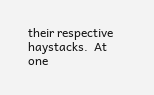their respective haystacks.  At one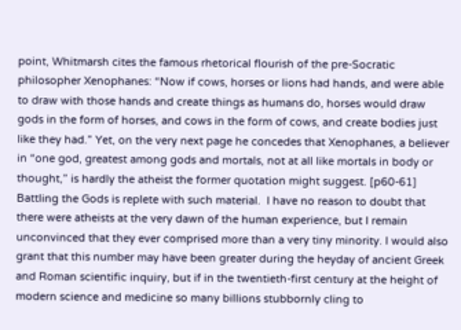point, Whitmarsh cites the famous rhetorical flourish of the pre-Socratic philosopher Xenophanes: “Now if cows, horses or lions had hands, and were able to draw with those hands and create things as humans do, horses would draw gods in the form of horses, and cows in the form of cows, and create bodies just like they had.” Yet, on the very next page he concedes that Xenophanes, a believer in “one god, greatest among gods and mortals, not at all like mortals in body or thought,” is hardly the atheist the former quotation might suggest. [p60-61] Battling the Gods is replete with such material.  I have no reason to doubt that there were atheists at the very dawn of the human experience, but I remain unconvinced that they ever comprised more than a very tiny minority. I would also grant that this number may have been greater during the heyday of ancient Greek and Roman scientific inquiry, but if in the twentieth-first century at the height of modern science and medicine so many billions stubbornly cling to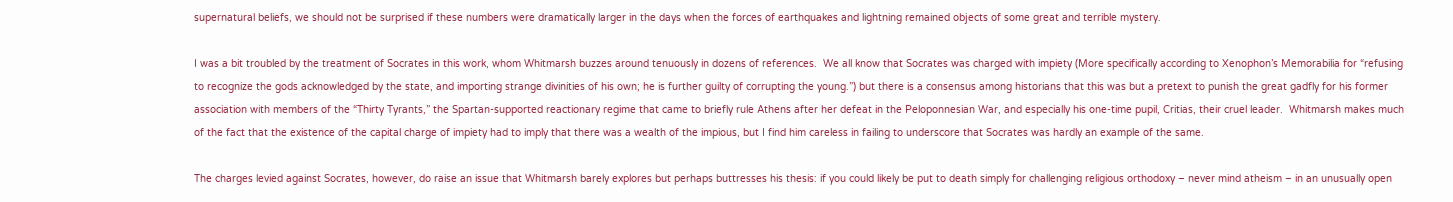supernatural beliefs, we should not be surprised if these numbers were dramatically larger in the days when the forces of earthquakes and lightning remained objects of some great and terrible mystery.

I was a bit troubled by the treatment of Socrates in this work, whom Whitmarsh buzzes around tenuously in dozens of references.  We all know that Socrates was charged with impiety (More specifically according to Xenophon’s Memorabilia for “refusing to recognize the gods acknowledged by the state, and importing strange divinities of his own; he is further guilty of corrupting the young.”) but there is a consensus among historians that this was but a pretext to punish the great gadfly for his former association with members of the “Thirty Tyrants,” the Spartan-supported reactionary regime that came to briefly rule Athens after her defeat in the Peloponnesian War, and especially his one-time pupil, Critias, their cruel leader.  Whitmarsh makes much of the fact that the existence of the capital charge of impiety had to imply that there was a wealth of the impious, but I find him careless in failing to underscore that Socrates was hardly an example of the same.

The charges levied against Socrates, however, do raise an issue that Whitmarsh barely explores but perhaps buttresses his thesis: if you could likely be put to death simply for challenging religious orthodoxy – never mind atheism – in an unusually open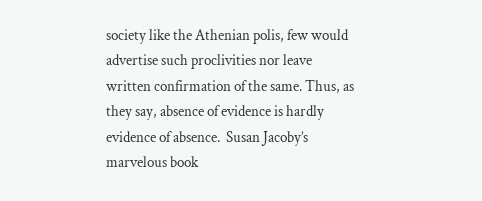society like the Athenian polis, few would advertise such proclivities nor leave written confirmation of the same. Thus, as they say, absence of evidence is hardly evidence of absence.  Susan Jacoby’s marvelous book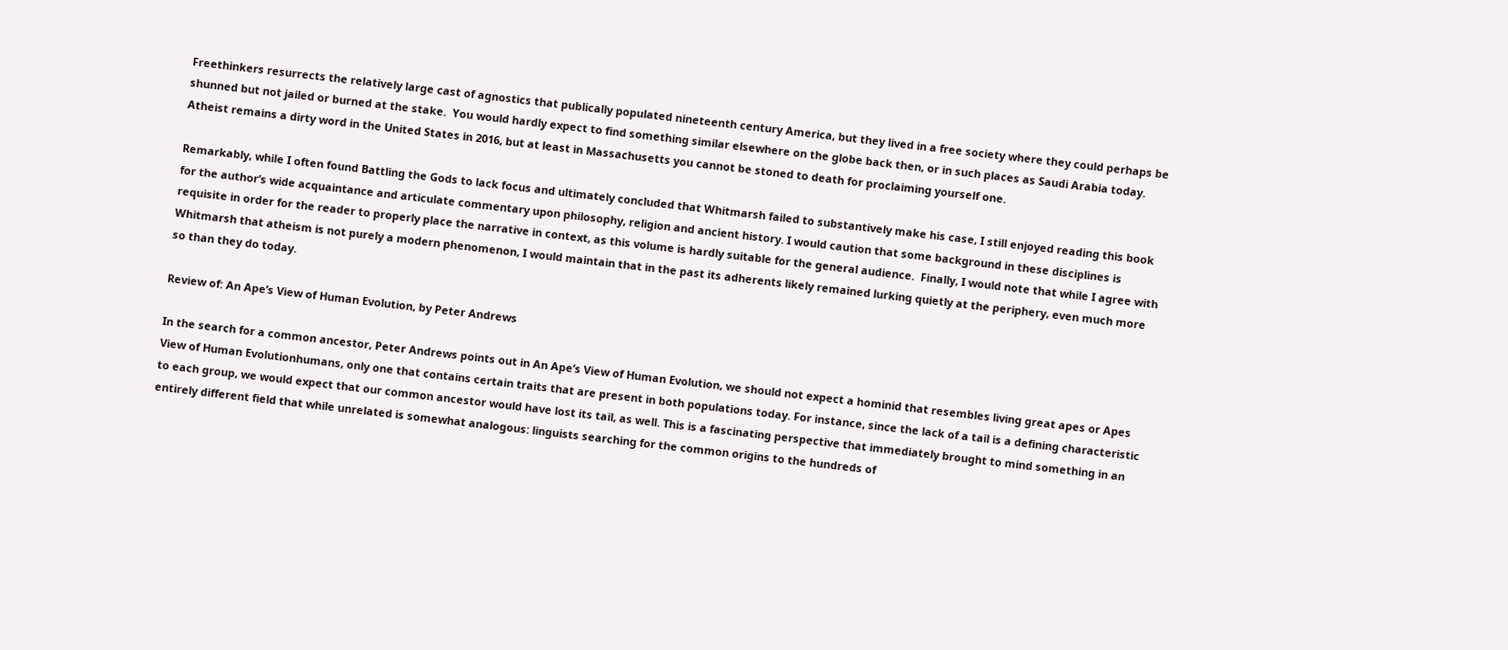Freethinkers resurrects the relatively large cast of agnostics that publically populated nineteenth century America, but they lived in a free society where they could perhaps be shunned but not jailed or burned at the stake.  You would hardly expect to find something similar elsewhere on the globe back then, or in such places as Saudi Arabia today.  Atheist remains a dirty word in the United States in 2016, but at least in Massachusetts you cannot be stoned to death for proclaiming yourself one.

Remarkably, while I often found Battling the Gods to lack focus and ultimately concluded that Whitmarsh failed to substantively make his case, I still enjoyed reading this book for the author’s wide acquaintance and articulate commentary upon philosophy, religion and ancient history. I would caution that some background in these disciplines is requisite in order for the reader to properly place the narrative in context, as this volume is hardly suitable for the general audience.  Finally, I would note that while I agree with Whitmarsh that atheism is not purely a modern phenomenon, I would maintain that in the past its adherents likely remained lurking quietly at the periphery, even much more so than they do today.

Review of: An Ape’s View of Human Evolution, by Peter Andrews

In the search for a common ancestor, Peter Andrews points out in An Ape’s View of Human Evolution, we should not expect a hominid that resembles living great apes or Apes View of Human Evolutionhumans, only one that contains certain traits that are present in both populations today. For instance, since the lack of a tail is a defining characteristic to each group, we would expect that our common ancestor would have lost its tail, as well. This is a fascinating perspective that immediately brought to mind something in an entirely different field that while unrelated is somewhat analogous: linguists searching for the common origins to the hundreds of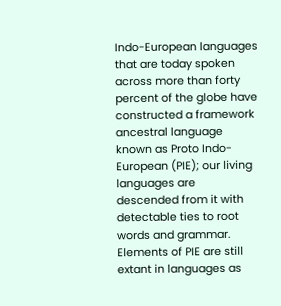Indo-European languages that are today spoken across more than forty percent of the globe have constructed a framework ancestral language known as Proto Indo-European (PIE); our living languages are descended from it with detectable ties to root words and grammar. Elements of PIE are still extant in languages as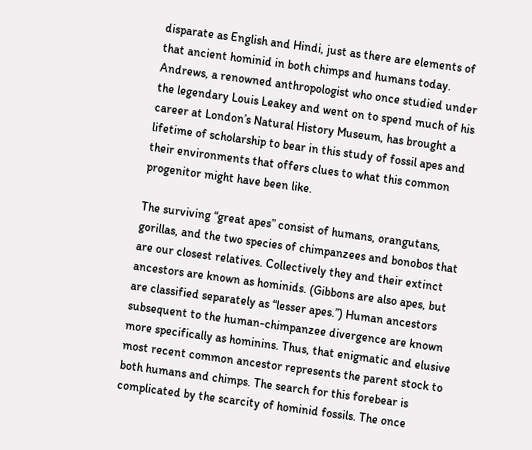disparate as English and Hindi, just as there are elements of that ancient hominid in both chimps and humans today. Andrews, a renowned anthropologist who once studied under the legendary Louis Leakey and went on to spend much of his career at London’s Natural History Museum, has brought a lifetime of scholarship to bear in this study of fossil apes and their environments that offers clues to what this common progenitor might have been like.

The surviving “great apes” consist of humans, orangutans, gorillas, and the two species of chimpanzees and bonobos that are our closest relatives. Collectively they and their extinct ancestors are known as hominids. (Gibbons are also apes, but are classified separately as “lesser apes.”) Human ancestors subsequent to the human-chimpanzee divergence are known more specifically as hominins. Thus, that enigmatic and elusive most recent common ancestor represents the parent stock to both humans and chimps. The search for this forebear is complicated by the scarcity of hominid fossils. The once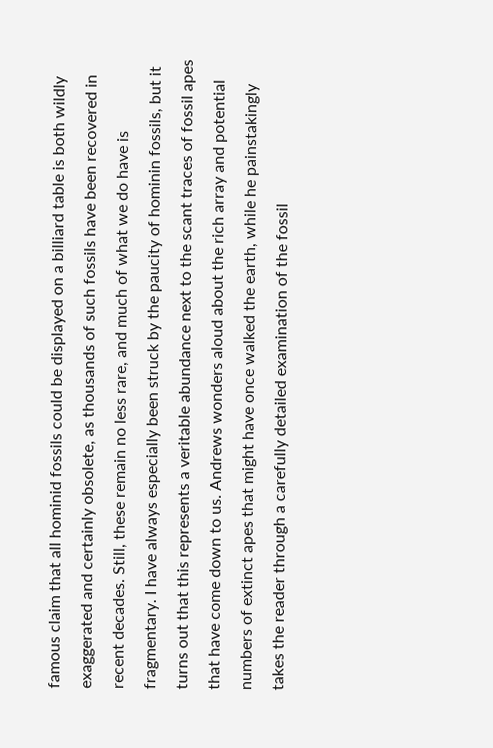famous claim that all hominid fossils could be displayed on a billiard table is both wildly exaggerated and certainly obsolete, as thousands of such fossils have been recovered in recent decades. Still, these remain no less rare, and much of what we do have is fragmentary. I have always especially been struck by the paucity of hominin fossils, but it turns out that this represents a veritable abundance next to the scant traces of fossil apes that have come down to us. Andrews wonders aloud about the rich array and potential numbers of extinct apes that might have once walked the earth, while he painstakingly takes the reader through a carefully detailed examination of the fossil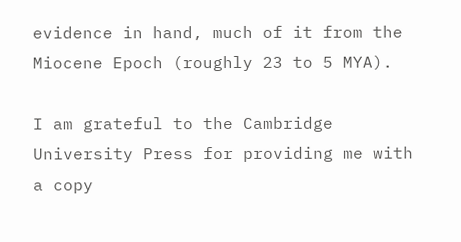evidence in hand, much of it from the Miocene Epoch (roughly 23 to 5 MYA).

I am grateful to the Cambridge University Press for providing me with a copy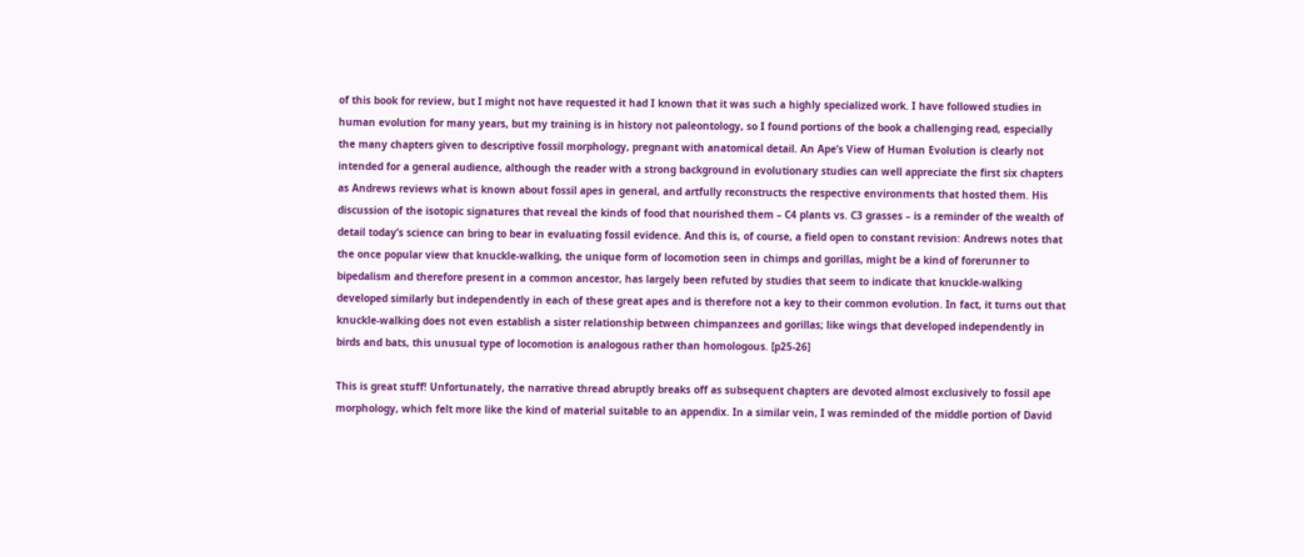of this book for review, but I might not have requested it had I known that it was such a highly specialized work. I have followed studies in human evolution for many years, but my training is in history not paleontology, so I found portions of the book a challenging read, especially the many chapters given to descriptive fossil morphology, pregnant with anatomical detail. An Ape’s View of Human Evolution is clearly not intended for a general audience, although the reader with a strong background in evolutionary studies can well appreciate the first six chapters as Andrews reviews what is known about fossil apes in general, and artfully reconstructs the respective environments that hosted them. His discussion of the isotopic signatures that reveal the kinds of food that nourished them – C4 plants vs. C3 grasses – is a reminder of the wealth of detail today’s science can bring to bear in evaluating fossil evidence. And this is, of course, a field open to constant revision: Andrews notes that the once popular view that knuckle-walking, the unique form of locomotion seen in chimps and gorillas, might be a kind of forerunner to bipedalism and therefore present in a common ancestor, has largely been refuted by studies that seem to indicate that knuckle-walking developed similarly but independently in each of these great apes and is therefore not a key to their common evolution. In fact, it turns out that knuckle-walking does not even establish a sister relationship between chimpanzees and gorillas; like wings that developed independently in birds and bats, this unusual type of locomotion is analogous rather than homologous. [p25-26]

This is great stuff! Unfortunately, the narrative thread abruptly breaks off as subsequent chapters are devoted almost exclusively to fossil ape morphology, which felt more like the kind of material suitable to an appendix. In a similar vein, I was reminded of the middle portion of David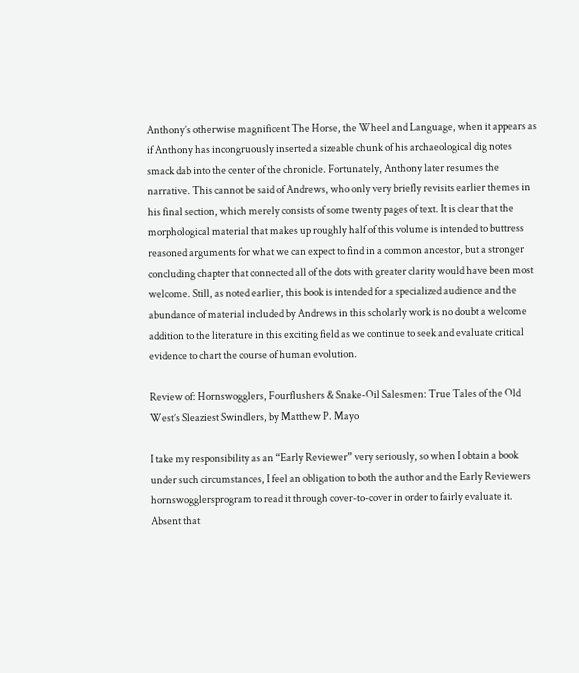Anthony’s otherwise magnificent The Horse, the Wheel and Language, when it appears as if Anthony has incongruously inserted a sizeable chunk of his archaeological dig notes smack dab into the center of the chronicle. Fortunately, Anthony later resumes the narrative. This cannot be said of Andrews, who only very briefly revisits earlier themes in his final section, which merely consists of some twenty pages of text. It is clear that the morphological material that makes up roughly half of this volume is intended to buttress reasoned arguments for what we can expect to find in a common ancestor, but a stronger concluding chapter that connected all of the dots with greater clarity would have been most welcome. Still, as noted earlier, this book is intended for a specialized audience and the abundance of material included by Andrews in this scholarly work is no doubt a welcome addition to the literature in this exciting field as we continue to seek and evaluate critical evidence to chart the course of human evolution.

Review of: Hornswogglers, Fourflushers & Snake-Oil Salesmen: True Tales of the Old West’s Sleaziest Swindlers, by Matthew P. Mayo

I take my responsibility as an “Early Reviewer” very seriously, so when I obtain a book under such circumstances, I feel an obligation to both the author and the Early Reviewers hornswogglersprogram to read it through cover-to-cover in order to fairly evaluate it. Absent that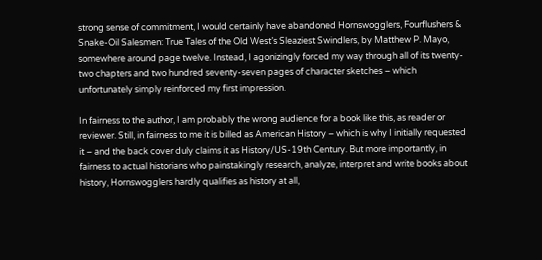strong sense of commitment, I would certainly have abandoned Hornswogglers, Fourflushers & Snake-Oil Salesmen: True Tales of the Old West’s Sleaziest Swindlers, by Matthew P. Mayo, somewhere around page twelve. Instead, I agonizingly forced my way through all of its twenty-two chapters and two hundred seventy-seven pages of character sketches – which unfortunately simply reinforced my first impression.

In fairness to the author, I am probably the wrong audience for a book like this, as reader or reviewer. Still, in fairness to me it is billed as American History – which is why I initially requested it – and the back cover duly claims it as History/US-19th Century. But more importantly, in fairness to actual historians who painstakingly research, analyze, interpret and write books about history, Hornswogglers hardly qualifies as history at all,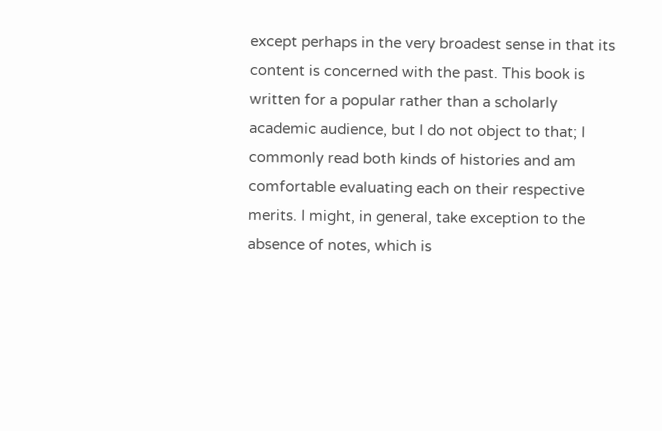except perhaps in the very broadest sense in that its content is concerned with the past. This book is written for a popular rather than a scholarly academic audience, but I do not object to that; I commonly read both kinds of histories and am comfortable evaluating each on their respective merits. I might, in general, take exception to the absence of notes, which is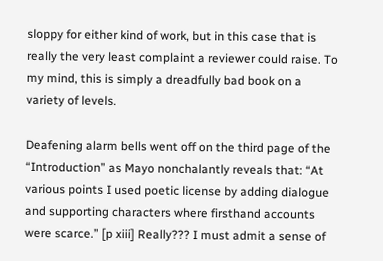sloppy for either kind of work, but in this case that is really the very least complaint a reviewer could raise. To my mind, this is simply a dreadfully bad book on a variety of levels.

Deafening alarm bells went off on the third page of the “Introduction” as Mayo nonchalantly reveals that: “At various points I used poetic license by adding dialogue and supporting characters where firsthand accounts were scarce.” [p xiii] Really??? I must admit a sense of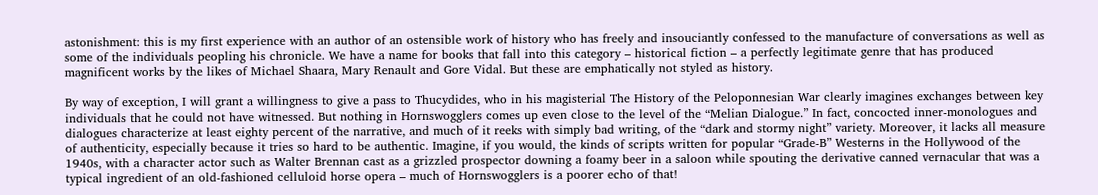astonishment: this is my first experience with an author of an ostensible work of history who has freely and insouciantly confessed to the manufacture of conversations as well as some of the individuals peopling his chronicle. We have a name for books that fall into this category – historical fiction – a perfectly legitimate genre that has produced magnificent works by the likes of Michael Shaara, Mary Renault and Gore Vidal. But these are emphatically not styled as history.

By way of exception, I will grant a willingness to give a pass to Thucydides, who in his magisterial The History of the Peloponnesian War clearly imagines exchanges between key individuals that he could not have witnessed. But nothing in Hornswogglers comes up even close to the level of the “Melian Dialogue.” In fact, concocted inner-monologues and dialogues characterize at least eighty percent of the narrative, and much of it reeks with simply bad writing, of the “dark and stormy night” variety. Moreover, it lacks all measure of authenticity, especially because it tries so hard to be authentic. Imagine, if you would, the kinds of scripts written for popular “Grade-B” Westerns in the Hollywood of the 1940s, with a character actor such as Walter Brennan cast as a grizzled prospector downing a foamy beer in a saloon while spouting the derivative canned vernacular that was a typical ingredient of an old-fashioned celluloid horse opera – much of Hornswogglers is a poorer echo of that!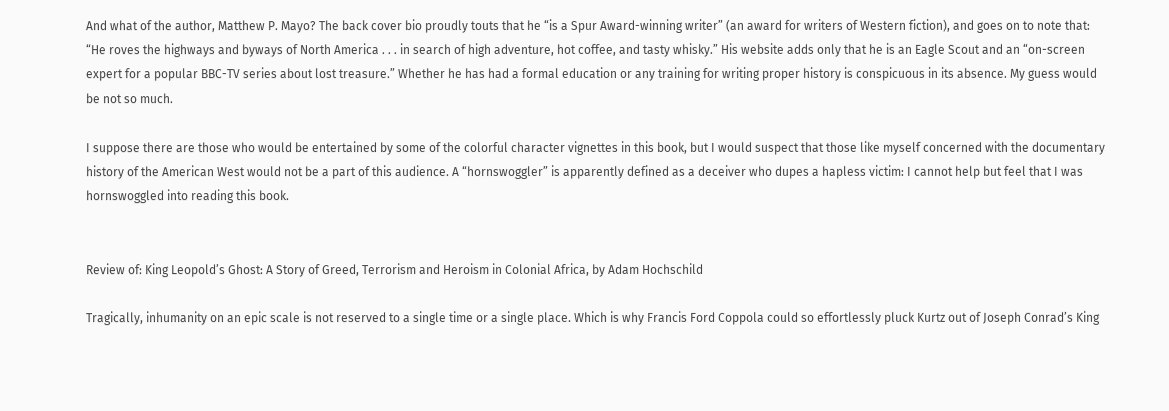And what of the author, Matthew P. Mayo? The back cover bio proudly touts that he “is a Spur Award-winning writer” (an award for writers of Western fiction), and goes on to note that: “He roves the highways and byways of North America . . . in search of high adventure, hot coffee, and tasty whisky.” His website adds only that he is an Eagle Scout and an “on-screen expert for a popular BBC-TV series about lost treasure.” Whether he has had a formal education or any training for writing proper history is conspicuous in its absence. My guess would be not so much.

I suppose there are those who would be entertained by some of the colorful character vignettes in this book, but I would suspect that those like myself concerned with the documentary history of the American West would not be a part of this audience. A “hornswoggler” is apparently defined as a deceiver who dupes a hapless victim: I cannot help but feel that I was hornswoggled into reading this book.


Review of: King Leopold’s Ghost: A Story of Greed, Terrorism and Heroism in Colonial Africa, by Adam Hochschild

Tragically, inhumanity on an epic scale is not reserved to a single time or a single place. Which is why Francis Ford Coppola could so effortlessly pluck Kurtz out of Joseph Conrad’s King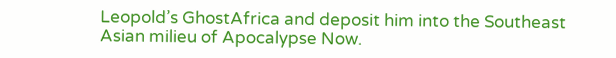Leopold’s GhostAfrica and deposit him into the Southeast Asian milieu of Apocalypse Now.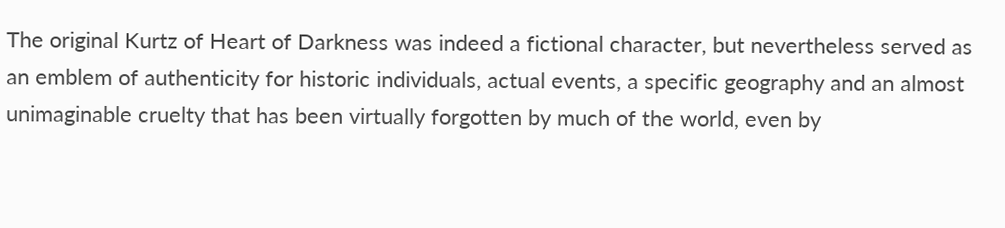The original Kurtz of Heart of Darkness was indeed a fictional character, but nevertheless served as an emblem of authenticity for historic individuals, actual events, a specific geography and an almost unimaginable cruelty that has been virtually forgotten by much of the world, even by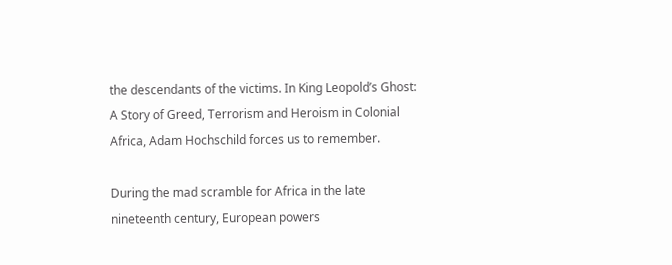the descendants of the victims. In King Leopold’s Ghost: A Story of Greed, Terrorism and Heroism in Colonial Africa, Adam Hochschild forces us to remember.

During the mad scramble for Africa in the late nineteenth century, European powers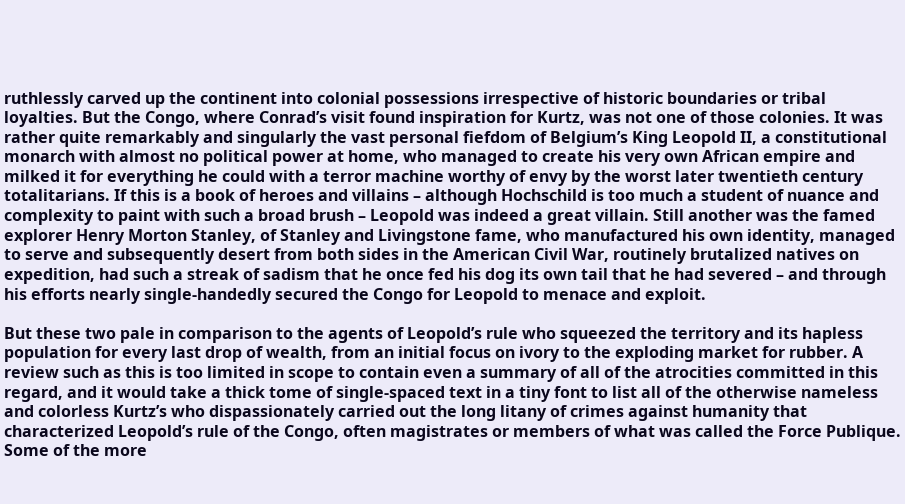ruthlessly carved up the continent into colonial possessions irrespective of historic boundaries or tribal loyalties. But the Congo, where Conrad’s visit found inspiration for Kurtz, was not one of those colonies. It was rather quite remarkably and singularly the vast personal fiefdom of Belgium’s King Leopold II, a constitutional monarch with almost no political power at home, who managed to create his very own African empire and milked it for everything he could with a terror machine worthy of envy by the worst later twentieth century totalitarians. If this is a book of heroes and villains – although Hochschild is too much a student of nuance and complexity to paint with such a broad brush – Leopold was indeed a great villain. Still another was the famed explorer Henry Morton Stanley, of Stanley and Livingstone fame, who manufactured his own identity, managed to serve and subsequently desert from both sides in the American Civil War, routinely brutalized natives on expedition, had such a streak of sadism that he once fed his dog its own tail that he had severed – and through his efforts nearly single-handedly secured the Congo for Leopold to menace and exploit.

But these two pale in comparison to the agents of Leopold’s rule who squeezed the territory and its hapless population for every last drop of wealth, from an initial focus on ivory to the exploding market for rubber. A review such as this is too limited in scope to contain even a summary of all of the atrocities committed in this regard, and it would take a thick tome of single-spaced text in a tiny font to list all of the otherwise nameless and colorless Kurtz’s who dispassionately carried out the long litany of crimes against humanity that characterized Leopold’s rule of the Congo, often magistrates or members of what was called the Force Publique. Some of the more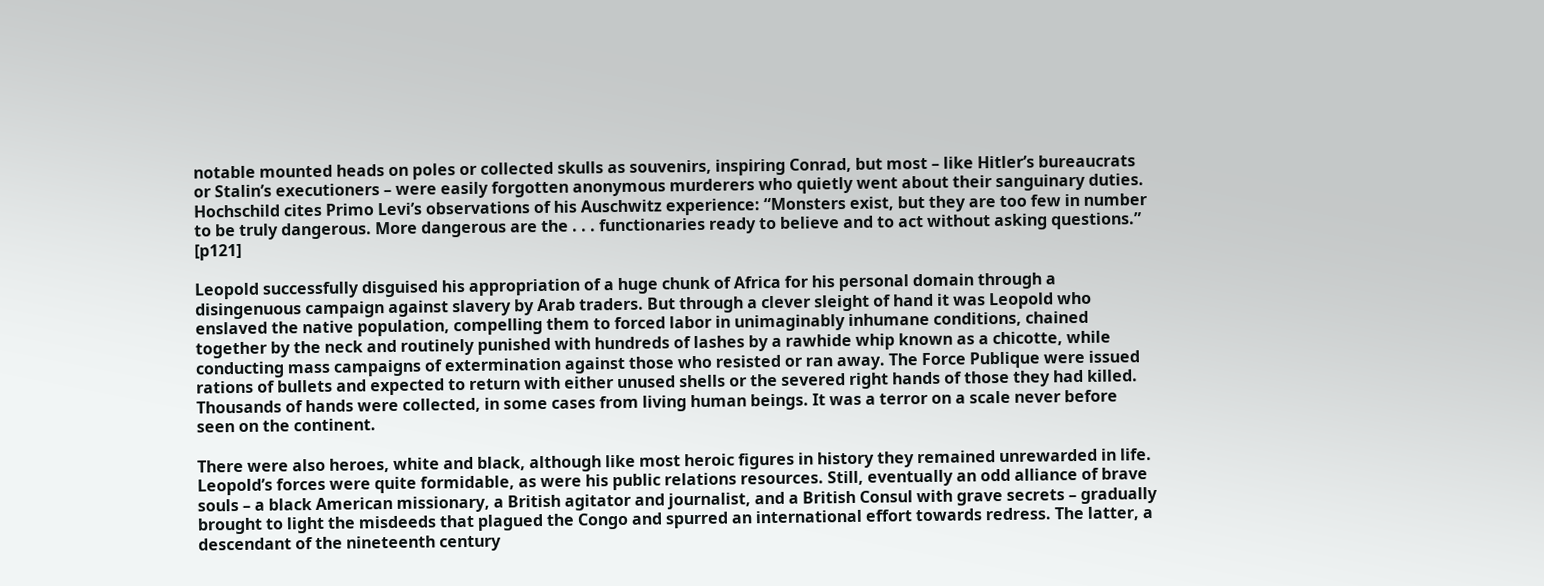notable mounted heads on poles or collected skulls as souvenirs, inspiring Conrad, but most – like Hitler’s bureaucrats or Stalin’s executioners – were easily forgotten anonymous murderers who quietly went about their sanguinary duties. Hochschild cites Primo Levi’s observations of his Auschwitz experience: “Monsters exist, but they are too few in number to be truly dangerous. More dangerous are the . . . functionaries ready to believe and to act without asking questions.” [p121]

Leopold successfully disguised his appropriation of a huge chunk of Africa for his personal domain through a disingenuous campaign against slavery by Arab traders. But through a clever sleight of hand it was Leopold who enslaved the native population, compelling them to forced labor in unimaginably inhumane conditions, chained together by the neck and routinely punished with hundreds of lashes by a rawhide whip known as a chicotte, while conducting mass campaigns of extermination against those who resisted or ran away. The Force Publique were issued rations of bullets and expected to return with either unused shells or the severed right hands of those they had killed. Thousands of hands were collected, in some cases from living human beings. It was a terror on a scale never before seen on the continent.

There were also heroes, white and black, although like most heroic figures in history they remained unrewarded in life. Leopold’s forces were quite formidable, as were his public relations resources. Still, eventually an odd alliance of brave souls – a black American missionary, a British agitator and journalist, and a British Consul with grave secrets – gradually brought to light the misdeeds that plagued the Congo and spurred an international effort towards redress. The latter, a descendant of the nineteenth century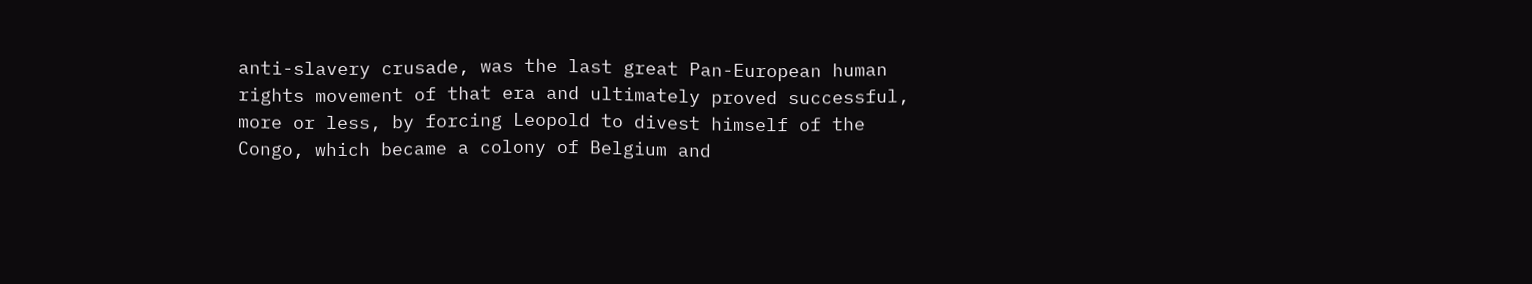anti-slavery crusade, was the last great Pan-European human rights movement of that era and ultimately proved successful, more or less, by forcing Leopold to divest himself of the Congo, which became a colony of Belgium and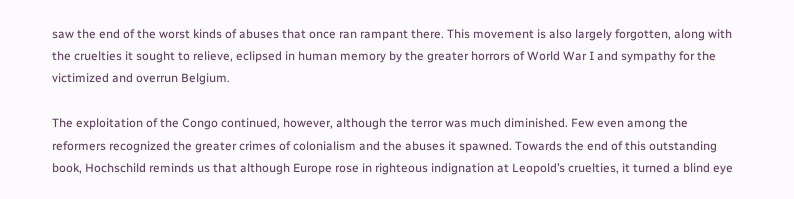saw the end of the worst kinds of abuses that once ran rampant there. This movement is also largely forgotten, along with the cruelties it sought to relieve, eclipsed in human memory by the greater horrors of World War I and sympathy for the victimized and overrun Belgium.

The exploitation of the Congo continued, however, although the terror was much diminished. Few even among the reformers recognized the greater crimes of colonialism and the abuses it spawned. Towards the end of this outstanding book, Hochschild reminds us that although Europe rose in righteous indignation at Leopold’s cruelties, it turned a blind eye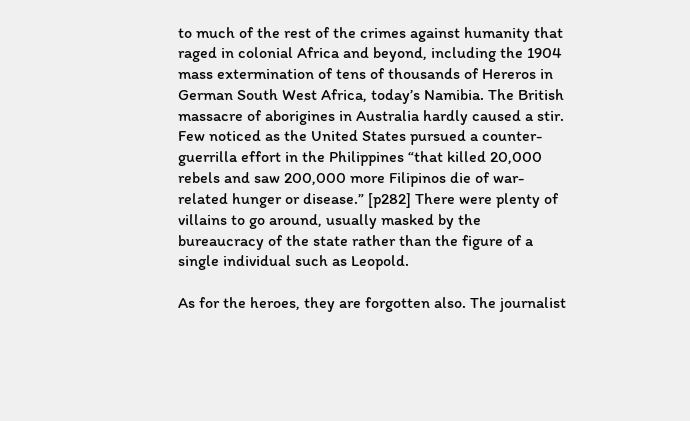to much of the rest of the crimes against humanity that raged in colonial Africa and beyond, including the 1904 mass extermination of tens of thousands of Hereros in German South West Africa, today’s Namibia. The British massacre of aborigines in Australia hardly caused a stir. Few noticed as the United States pursued a counter-guerrilla effort in the Philippines “that killed 20,000 rebels and saw 200,000 more Filipinos die of war-related hunger or disease.” [p282] There were plenty of villains to go around, usually masked by the bureaucracy of the state rather than the figure of a single individual such as Leopold.

As for the heroes, they are forgotten also. The journalist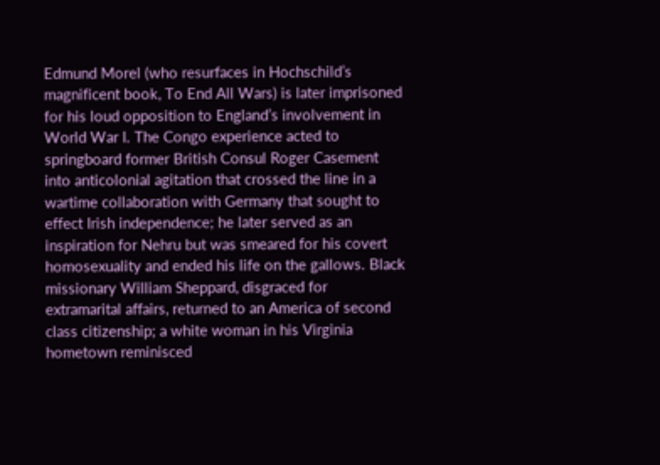Edmund Morel (who resurfaces in Hochschild’s magnificent book, To End All Wars) is later imprisoned for his loud opposition to England’s involvement in World War I. The Congo experience acted to springboard former British Consul Roger Casement into anticolonial agitation that crossed the line in a wartime collaboration with Germany that sought to effect Irish independence; he later served as an inspiration for Nehru but was smeared for his covert homosexuality and ended his life on the gallows. Black missionary William Sheppard, disgraced for extramarital affairs, returned to an America of second class citizenship; a white woman in his Virginia hometown reminisced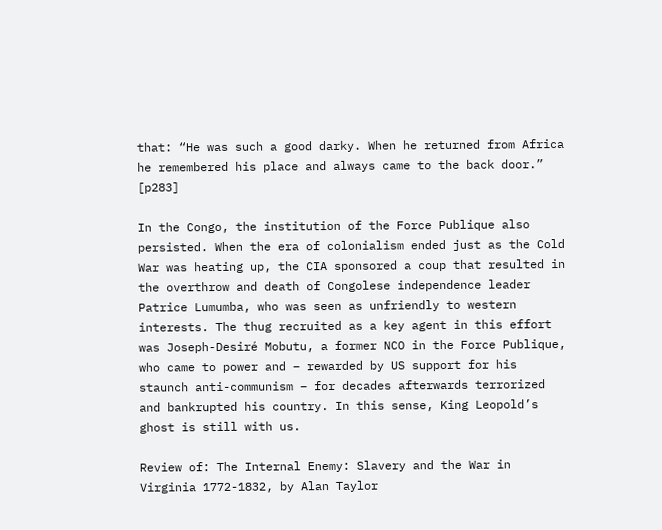that: “He was such a good darky. When he returned from Africa he remembered his place and always came to the back door.” [p283]

In the Congo, the institution of the Force Publique also persisted. When the era of colonialism ended just as the Cold War was heating up, the CIA sponsored a coup that resulted in the overthrow and death of Congolese independence leader Patrice Lumumba, who was seen as unfriendly to western interests. The thug recruited as a key agent in this effort was Joseph-Desiré Mobutu, a former NCO in the Force Publique, who came to power and – rewarded by US support for his staunch anti-communism – for decades afterwards terrorized and bankrupted his country. In this sense, King Leopold’s ghost is still with us.

Review of: The Internal Enemy: Slavery and the War in Virginia 1772-1832, by Alan Taylor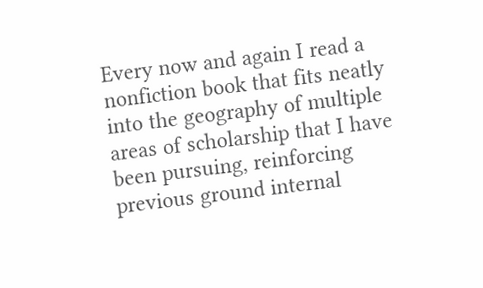Every now and again I read a nonfiction book that fits neatly into the geography of multiple areas of scholarship that I have been pursuing, reinforcing previous ground internal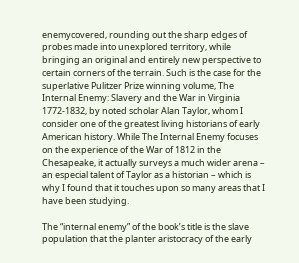enemycovered, rounding out the sharp edges of probes made into unexplored territory, while bringing an original and entirely new perspective to certain corners of the terrain. Such is the case for the superlative Pulitzer Prize winning volume, The Internal Enemy: Slavery and the War in Virginia 1772-1832, by noted scholar Alan Taylor, whom I consider one of the greatest living historians of early American history. While The Internal Enemy focuses on the experience of the War of 1812 in the Chesapeake, it actually surveys a much wider arena – an especial talent of Taylor as a historian – which is why I found that it touches upon so many areas that I have been studying.

The “internal enemy” of the book’s title is the slave population that the planter aristocracy of the early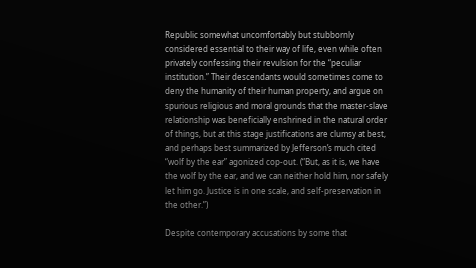Republic somewhat uncomfortably but stubbornly considered essential to their way of life, even while often privately confessing their revulsion for the “peculiar institution.” Their descendants would sometimes come to deny the humanity of their human property, and argue on spurious religious and moral grounds that the master-slave relationship was beneficially enshrined in the natural order of things, but at this stage justifications are clumsy at best, and perhaps best summarized by Jefferson’s much cited “wolf by the ear” agonized cop-out. (“But, as it is, we have the wolf by the ear, and we can neither hold him, nor safely let him go. Justice is in one scale, and self-preservation in the other.”)

Despite contemporary accusations by some that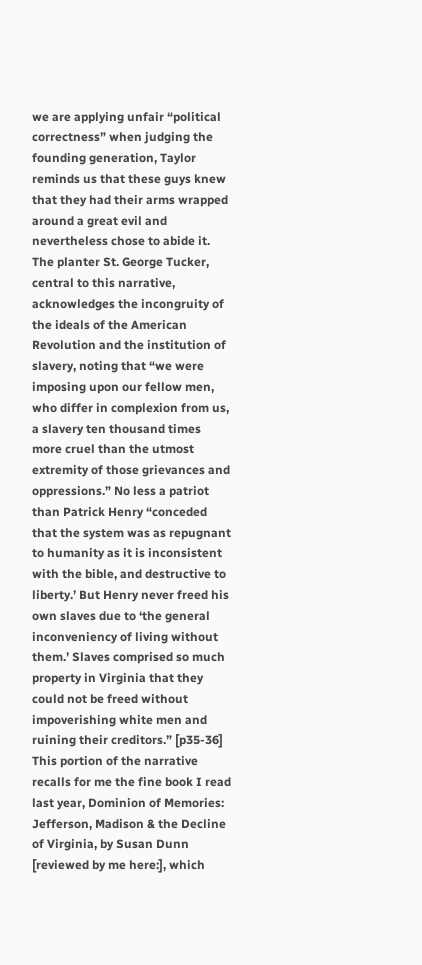we are applying unfair “political correctness” when judging the founding generation, Taylor reminds us that these guys knew that they had their arms wrapped around a great evil and nevertheless chose to abide it. The planter St. George Tucker, central to this narrative, acknowledges the incongruity of the ideals of the American Revolution and the institution of slavery, noting that “we were imposing upon our fellow men, who differ in complexion from us, a slavery ten thousand times more cruel than the utmost extremity of those grievances and oppressions.” No less a patriot than Patrick Henry “conceded that the system was as repugnant to humanity as it is inconsistent with the bible, and destructive to liberty.’ But Henry never freed his own slaves due to ‘the general inconveniency of living without them.’ Slaves comprised so much property in Virginia that they could not be freed without impoverishing white men and ruining their creditors.” [p35-36] This portion of the narrative recalls for me the fine book I read last year, Dominion of Memories: Jefferson, Madison & the Decline of Virginia, by Susan Dunn [reviewed by me here:], which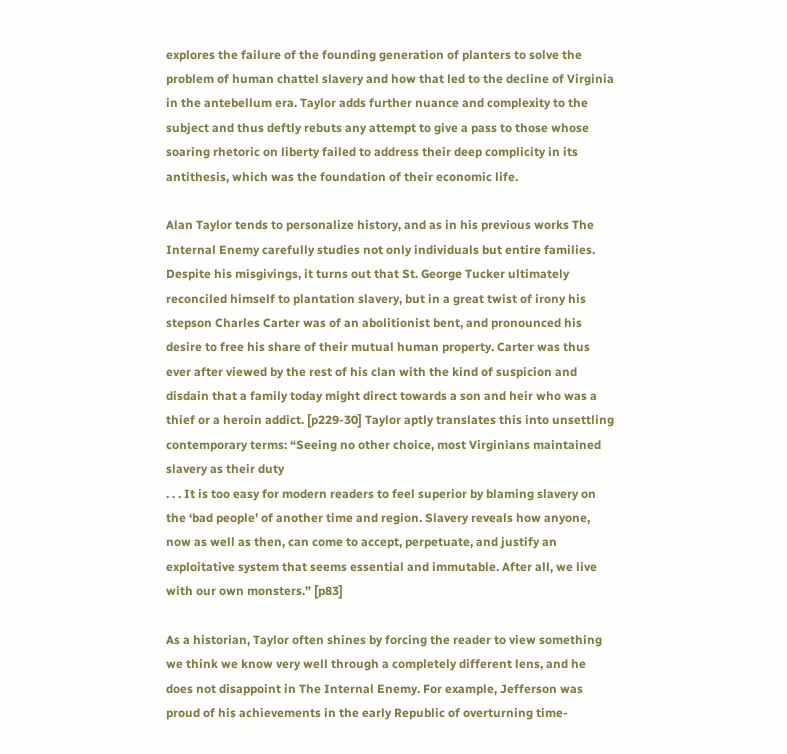explores the failure of the founding generation of planters to solve the problem of human chattel slavery and how that led to the decline of Virginia in the antebellum era. Taylor adds further nuance and complexity to the subject and thus deftly rebuts any attempt to give a pass to those whose soaring rhetoric on liberty failed to address their deep complicity in its antithesis, which was the foundation of their economic life.

Alan Taylor tends to personalize history, and as in his previous works The Internal Enemy carefully studies not only individuals but entire families. Despite his misgivings, it turns out that St. George Tucker ultimately reconciled himself to plantation slavery, but in a great twist of irony his stepson Charles Carter was of an abolitionist bent, and pronounced his desire to free his share of their mutual human property. Carter was thus ever after viewed by the rest of his clan with the kind of suspicion and disdain that a family today might direct towards a son and heir who was a thief or a heroin addict. [p229-30] Taylor aptly translates this into unsettling contemporary terms: “Seeing no other choice, most Virginians maintained slavery as their duty
. . . It is too easy for modern readers to feel superior by blaming slavery on the ‘bad people’ of another time and region. Slavery reveals how anyone, now as well as then, can come to accept, perpetuate, and justify an exploitative system that seems essential and immutable. After all, we live with our own monsters.” [p83]

As a historian, Taylor often shines by forcing the reader to view something we think we know very well through a completely different lens, and he does not disappoint in The Internal Enemy. For example, Jefferson was proud of his achievements in the early Republic of overturning time-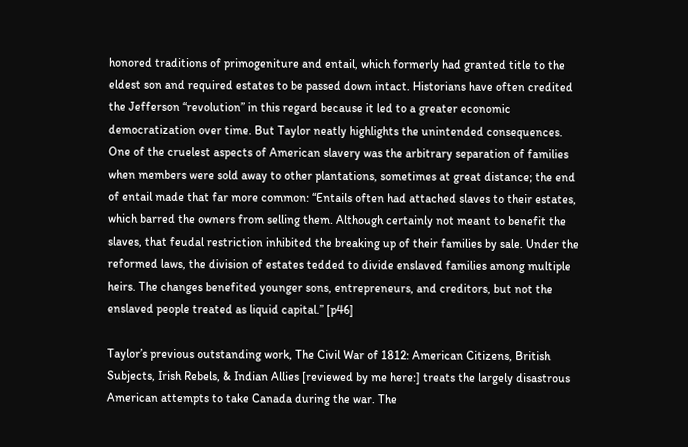honored traditions of primogeniture and entail, which formerly had granted title to the eldest son and required estates to be passed down intact. Historians have often credited the Jefferson “revolution” in this regard because it led to a greater economic democratization over time. But Taylor neatly highlights the unintended consequences. One of the cruelest aspects of American slavery was the arbitrary separation of families when members were sold away to other plantations, sometimes at great distance; the end of entail made that far more common: “Entails often had attached slaves to their estates, which barred the owners from selling them. Although certainly not meant to benefit the slaves, that feudal restriction inhibited the breaking up of their families by sale. Under the reformed laws, the division of estates tedded to divide enslaved families among multiple heirs. The changes benefited younger sons, entrepreneurs, and creditors, but not the enslaved people treated as liquid capital.” [p46]

Taylor’s previous outstanding work, The Civil War of 1812: American Citizens, British Subjects, Irish Rebels, & Indian Allies [reviewed by me here:] treats the largely disastrous American attempts to take Canada during the war. The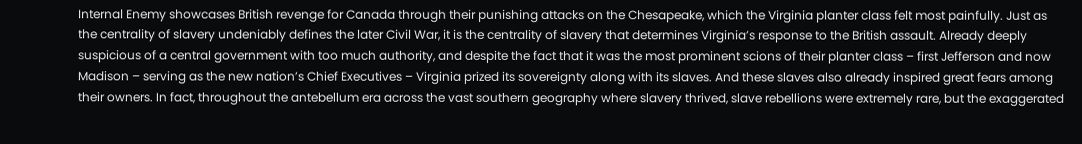Internal Enemy showcases British revenge for Canada through their punishing attacks on the Chesapeake, which the Virginia planter class felt most painfully. Just as the centrality of slavery undeniably defines the later Civil War, it is the centrality of slavery that determines Virginia’s response to the British assault. Already deeply suspicious of a central government with too much authority, and despite the fact that it was the most prominent scions of their planter class – first Jefferson and now Madison – serving as the new nation’s Chief Executives – Virginia prized its sovereignty along with its slaves. And these slaves also already inspired great fears among their owners. In fact, throughout the antebellum era across the vast southern geography where slavery thrived, slave rebellions were extremely rare, but the exaggerated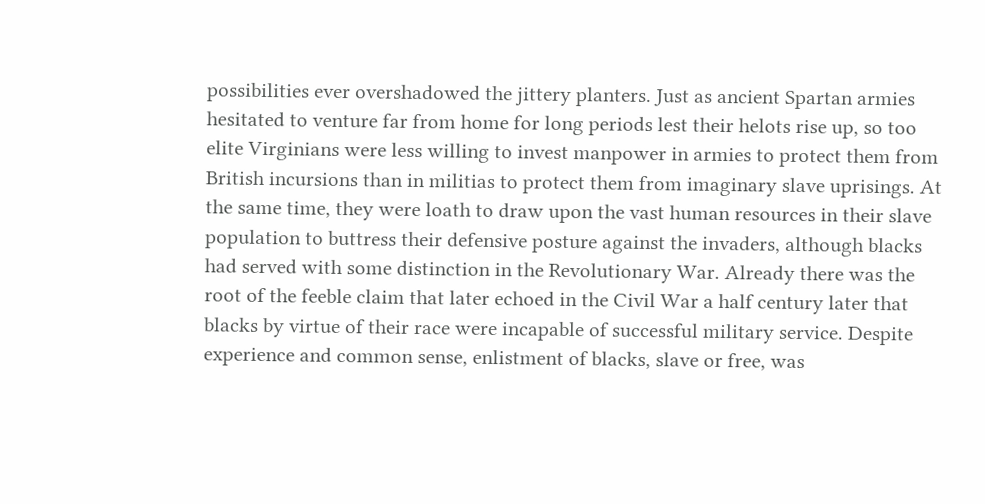possibilities ever overshadowed the jittery planters. Just as ancient Spartan armies hesitated to venture far from home for long periods lest their helots rise up, so too elite Virginians were less willing to invest manpower in armies to protect them from British incursions than in militias to protect them from imaginary slave uprisings. At the same time, they were loath to draw upon the vast human resources in their slave population to buttress their defensive posture against the invaders, although blacks had served with some distinction in the Revolutionary War. Already there was the root of the feeble claim that later echoed in the Civil War a half century later that blacks by virtue of their race were incapable of successful military service. Despite experience and common sense, enlistment of blacks, slave or free, was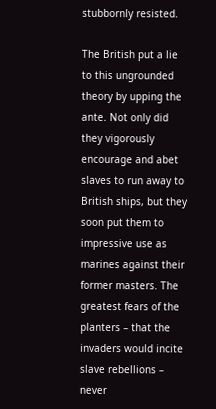stubbornly resisted.

The British put a lie to this ungrounded theory by upping the ante. Not only did they vigorously encourage and abet slaves to run away to British ships, but they soon put them to impressive use as marines against their former masters. The greatest fears of the planters – that the invaders would incite slave rebellions – never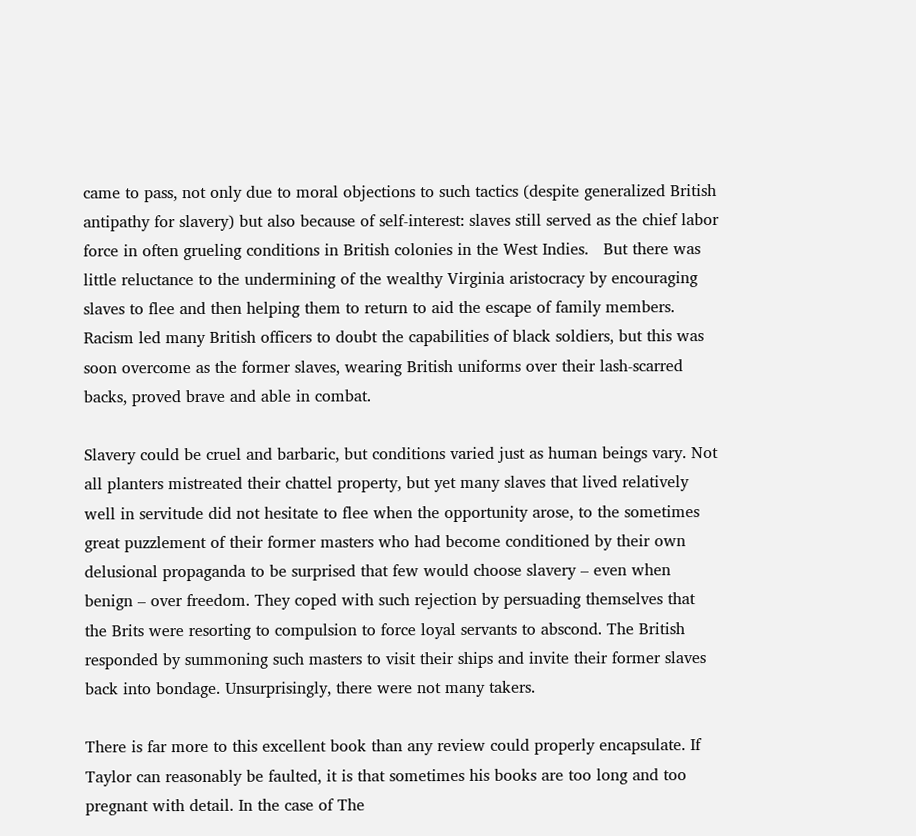came to pass, not only due to moral objections to such tactics (despite generalized British antipathy for slavery) but also because of self-interest: slaves still served as the chief labor force in often grueling conditions in British colonies in the West Indies.   But there was little reluctance to the undermining of the wealthy Virginia aristocracy by encouraging slaves to flee and then helping them to return to aid the escape of family members. Racism led many British officers to doubt the capabilities of black soldiers, but this was soon overcome as the former slaves, wearing British uniforms over their lash-scarred backs, proved brave and able in combat.

Slavery could be cruel and barbaric, but conditions varied just as human beings vary. Not all planters mistreated their chattel property, but yet many slaves that lived relatively well in servitude did not hesitate to flee when the opportunity arose, to the sometimes great puzzlement of their former masters who had become conditioned by their own delusional propaganda to be surprised that few would choose slavery – even when benign – over freedom. They coped with such rejection by persuading themselves that the Brits were resorting to compulsion to force loyal servants to abscond. The British responded by summoning such masters to visit their ships and invite their former slaves back into bondage. Unsurprisingly, there were not many takers.

There is far more to this excellent book than any review could properly encapsulate. If Taylor can reasonably be faulted, it is that sometimes his books are too long and too pregnant with detail. In the case of The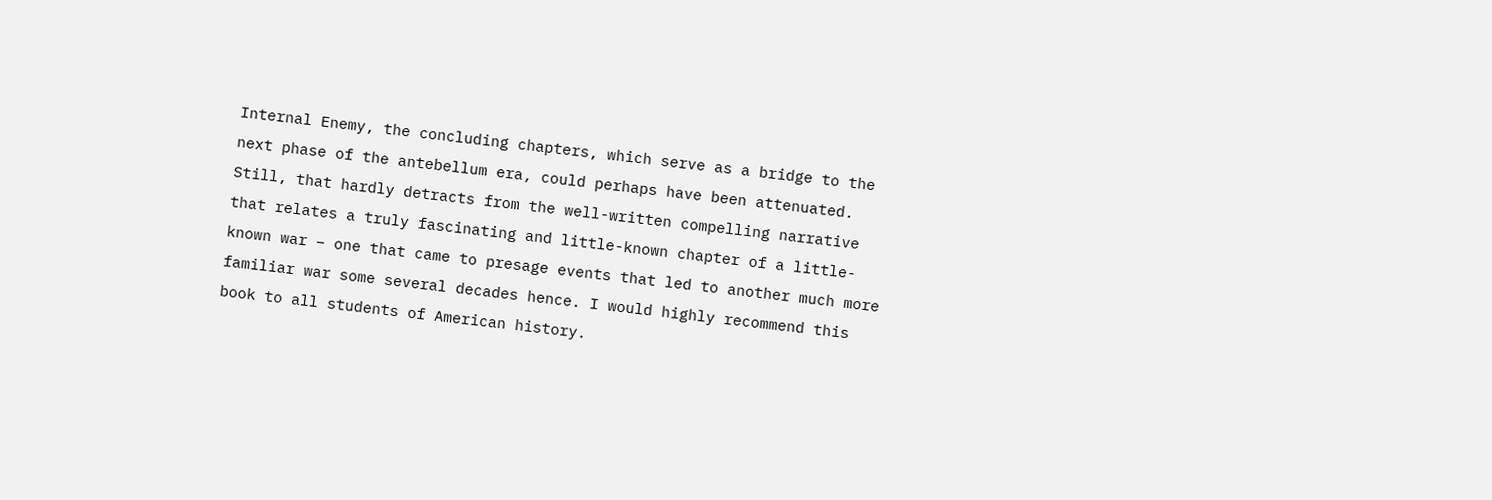Internal Enemy, the concluding chapters, which serve as a bridge to the next phase of the antebellum era, could perhaps have been attenuated.  Still, that hardly detracts from the well-written compelling narrative that relates a truly fascinating and little-known chapter of a little-known war – one that came to presage events that led to another much more familiar war some several decades hence. I would highly recommend this book to all students of American history.